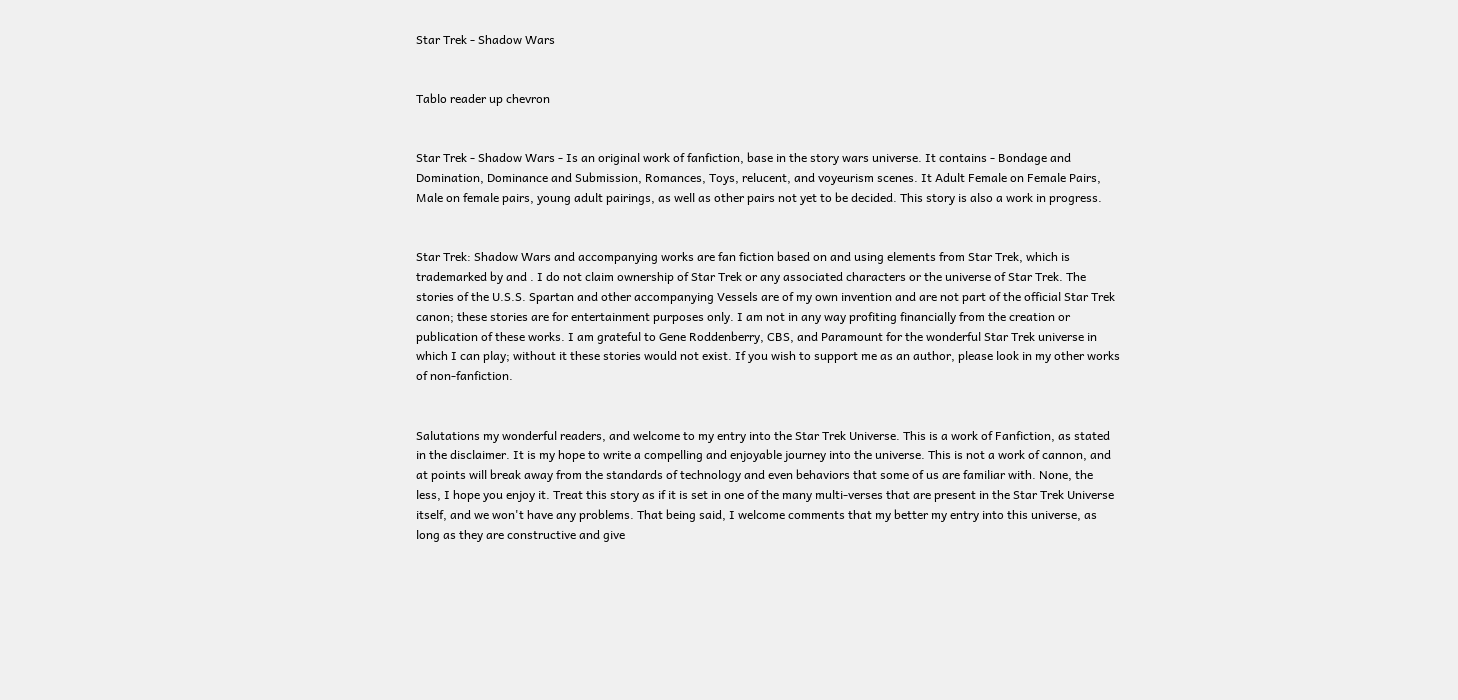Star Trek - Shadow Wars


Tablo reader up chevron


Star Trek - Shadow Wars - Is an original work of fanfiction, base in the story wars universe. It contains - Bondage and Domination, Dominance and Submission, Romances, Toys, relucent, and voyeurism scenes. It Adult Female on Female Pairs, Male on female pairs, young adult pairings, as well as other pairs not yet to be decided. This story is also a work in progress.


Star Trek: Shadow Wars and accompanying works are fan fiction based on and using elements from Star Trek, which is trademarked by and . I do not claim ownership of Star Trek or any associated characters or the universe of Star Trek. The stories of the U.S.S. Spartan and other accompanying Vessels are of my own invention and are not part of the official Star Trek canon; these stories are for entertainment purposes only. I am not in any way profiting financially from the creation or publication of these works. I am grateful to Gene Roddenberry, CBS, and Paramount for the wonderful Star Trek universe in which I can play; without it these stories would not exist. If you wish to support me as an author, please look in my other works of non-fanfiction.


Salutations my wonderful readers, and welcome to my entry into the Star Trek Universe. This is a work of Fanfiction, as stated in the disclaimer. It is my hope to write a compelling and enjoyable journey into the universe. This is not a work of cannon, and at points will break away from the standards of technology and even behaviors that some of us are familiar with. None, the less, I hope you enjoy it. Treat this story as if it is set in one of the many multi-verses that are present in the Star Trek Universe itself, and we won't have any problems. That being said, I welcome comments that my better my entry into this universe, as long as they are constructive and give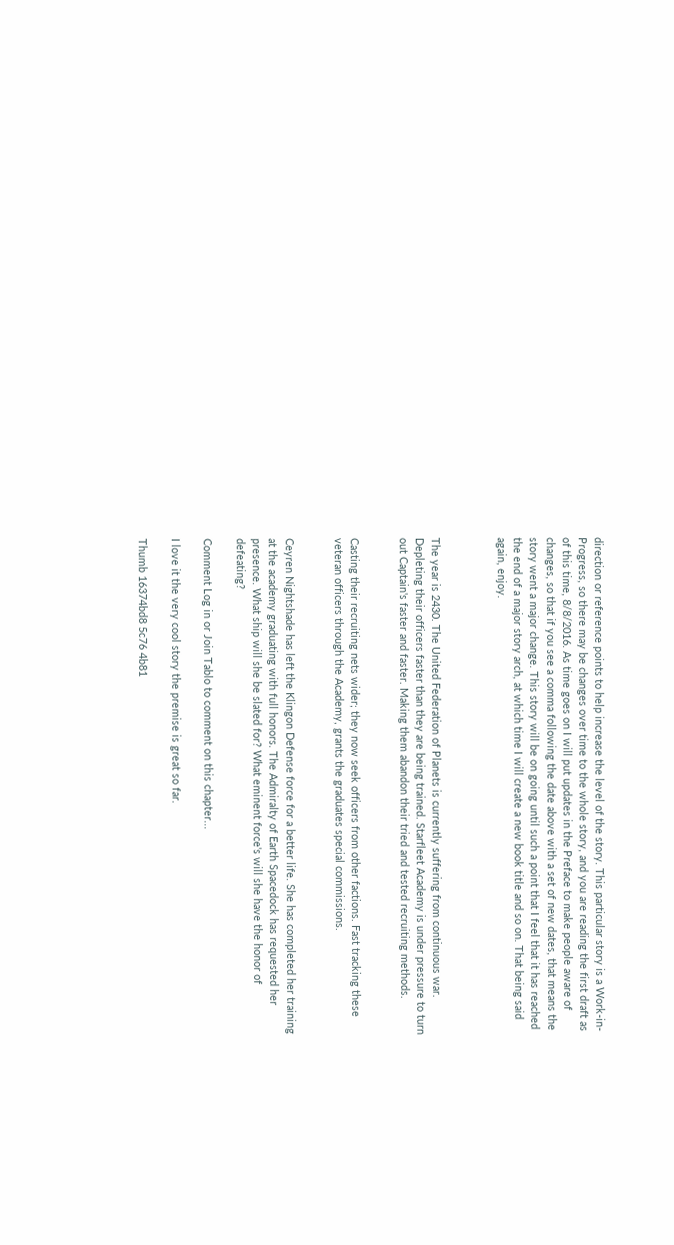direction or reference points to help increase the level of the story. This particular story is a Work-in-Progress, so there may be changes over time to the whole story, and you are reading the first draft as of this time, 8/8/2016. As time goes on I will put updates in the Preface to make people aware of changes, so that if you see a comma following the date above with a set of new dates, that means the story went a major change. This story will be on going until such a point that I feel that it has reached the end of a major story arch, at which time I will create a new book title and so on. That being said again, enjoy.



The year is 2430. The United Federation of Planets is currently suffering from continuous war. Depleting their officers faster than they are being trained. Starfleet Academy is under pressure to turn out Captain's faster and faster. Making them abandon their tried and tested recruiting methods.


Casting their recruiting nets wider; they now seek officers from other factions. Fast tracking these veteran officers through the Academy, grants the graduates special commissions.


Ceyren Nightshade has left the Klingon Defense force for a better life. She has completed her training at the academy graduating with full honors. The Admiralty of Earth Spacedock has requested her presence. What ship will she be slated for? What eminent force's will she have the honor of defeating?

Comment Log in or Join Tablo to comment on this chapter...

I love it the very cool story the premise is great so far.

Thumb 16374bd8 5c76 4b81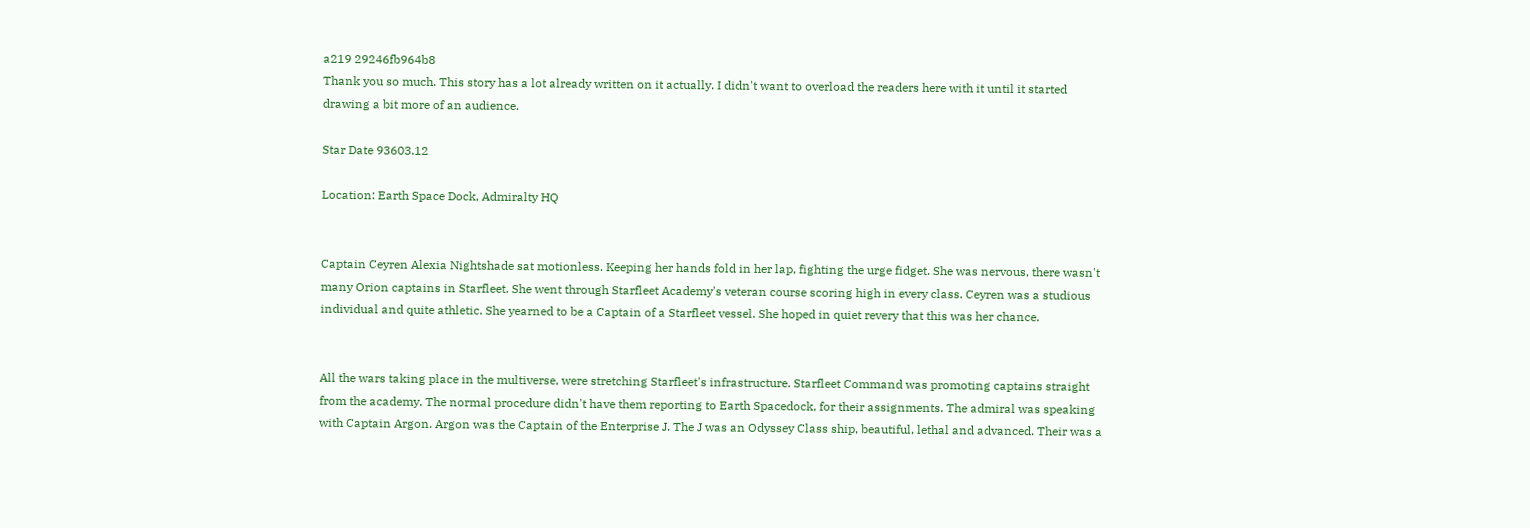a219 29246fb964b8
Thank you so much. This story has a lot already written on it actually. I didn't want to overload the readers here with it until it started drawing a bit more of an audience.

Star Date 93603.12

Location: Earth Space Dock, Admiralty HQ


Captain Ceyren Alexia Nightshade sat motionless. Keeping her hands fold in her lap, fighting the urge fidget. She was nervous, there wasn't many Orion captains in Starfleet. She went through Starfleet Academy's veteran course scoring high in every class. Ceyren was a studious individual and quite athletic. She yearned to be a Captain of a Starfleet vessel. She hoped in quiet revery that this was her chance.


All the wars taking place in the multiverse, were stretching Starfleet's infrastructure. Starfleet Command was promoting captains straight from the academy. The normal procedure didn't have them reporting to Earth Spacedock, for their assignments. The admiral was speaking with Captain Argon. Argon was the Captain of the Enterprise J. The J was an Odyssey Class ship, beautiful, lethal and advanced. Their was a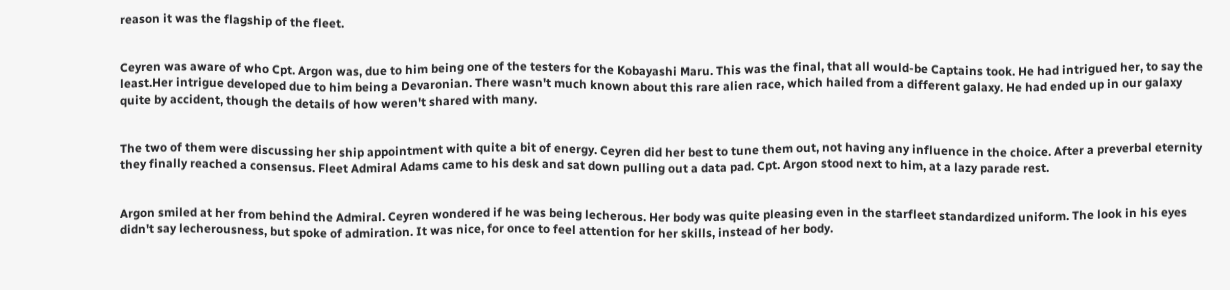reason it was the flagship of the fleet.


Ceyren was aware of who Cpt. Argon was, due to him being one of the testers for the Kobayashi Maru. This was the final, that all would-be Captains took. He had intrigued her, to say the least.Her intrigue developed due to him being a Devaronian. There wasn't much known about this rare alien race, which hailed from a different galaxy. He had ended up in our galaxy quite by accident, though the details of how weren't shared with many.


The two of them were discussing her ship appointment with quite a bit of energy. Ceyren did her best to tune them out, not having any influence in the choice. After a preverbal eternity they finally reached a consensus. Fleet Admiral Adams came to his desk and sat down pulling out a data pad. Cpt. Argon stood next to him, at a lazy parade rest.


Argon smiled at her from behind the Admiral. Ceyren wondered if he was being lecherous. Her body was quite pleasing even in the starfleet standardized uniform. The look in his eyes didn't say lecherousness, but spoke of admiration. It was nice, for once to feel attention for her skills, instead of her body.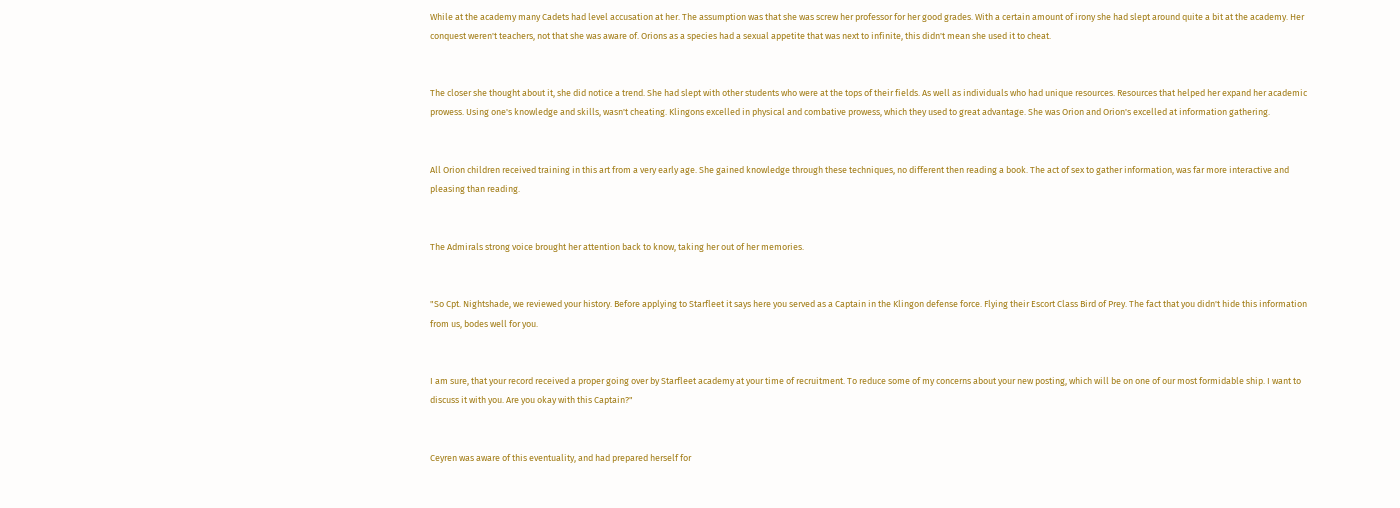While at the academy many Cadets had level accusation at her. The assumption was that she was screw her professor for her good grades. With a certain amount of irony she had slept around quite a bit at the academy. Her conquest weren't teachers, not that she was aware of. Orions as a species had a sexual appetite that was next to infinite, this didn't mean she used it to cheat.


The closer she thought about it, she did notice a trend. She had slept with other students who were at the tops of their fields. As well as individuals who had unique resources. Resources that helped her expand her academic prowess. Using one's knowledge and skills, wasn't cheating. Klingons excelled in physical and combative prowess, which they used to great advantage. She was Orion and Orion's excelled at information gathering.


All Orion children received training in this art from a very early age. She gained knowledge through these techniques, no different then reading a book. The act of sex to gather information, was far more interactive and pleasing than reading.


The Admirals strong voice brought her attention back to know, taking her out of her memories.


"So Cpt. Nightshade, we reviewed your history. Before applying to Starfleet it says here you served as a Captain in the Klingon defense force. Flying their Escort Class Bird of Prey. The fact that you didn't hide this information from us, bodes well for you.


I am sure, that your record received a proper going over by Starfleet academy at your time of recruitment. To reduce some of my concerns about your new posting, which will be on one of our most formidable ship. I want to discuss it with you. Are you okay with this Captain?"


Ceyren was aware of this eventuality, and had prepared herself for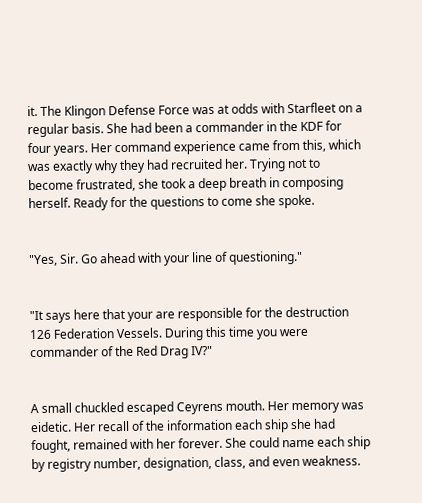it. The Klingon Defense Force was at odds with Starfleet on a regular basis. She had been a commander in the KDF for four years. Her command experience came from this, which was exactly why they had recruited her. Trying not to become frustrated, she took a deep breath in composing herself. Ready for the questions to come she spoke.


"Yes, Sir. Go ahead with your line of questioning."


"It says here that your are responsible for the destruction 126 Federation Vessels. During this time you were commander of the Red Drag IV?"


A small chuckled escaped Ceyrens mouth. Her memory was eidetic. Her recall of the information each ship she had fought, remained with her forever. She could name each ship by registry number, designation, class, and even weakness.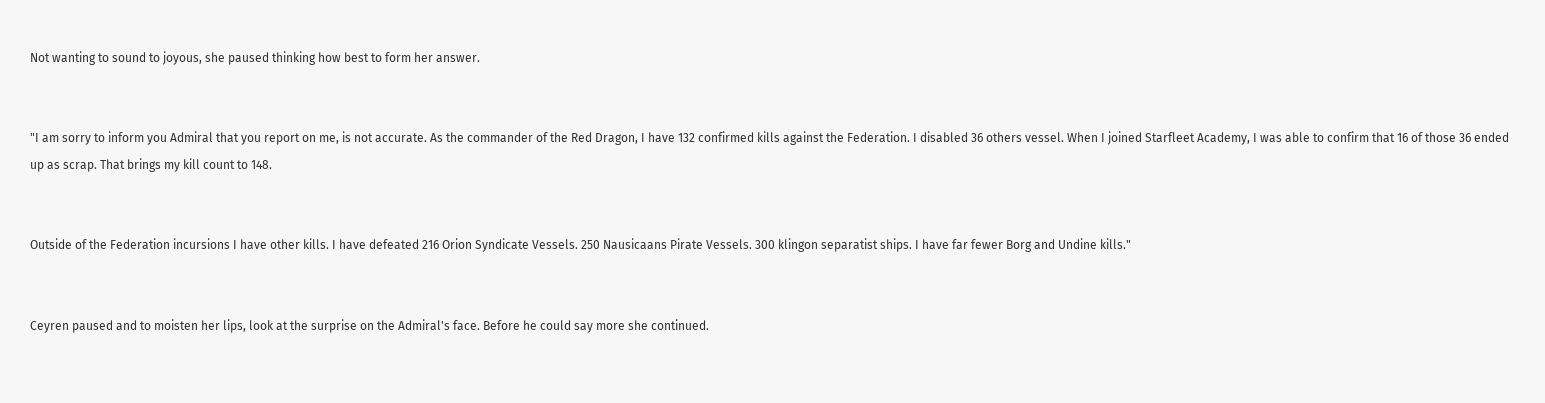Not wanting to sound to joyous, she paused thinking how best to form her answer.


"I am sorry to inform you Admiral that you report on me, is not accurate. As the commander of the Red Dragon, I have 132 confirmed kills against the Federation. I disabled 36 others vessel. When I joined Starfleet Academy, I was able to confirm that 16 of those 36 ended up as scrap. That brings my kill count to 148.


Outside of the Federation incursions I have other kills. I have defeated 216 Orion Syndicate Vessels. 250 Nausicaans Pirate Vessels. 300 klingon separatist ships. I have far fewer Borg and Undine kills."


Ceyren paused and to moisten her lips, look at the surprise on the Admiral's face. Before he could say more she continued.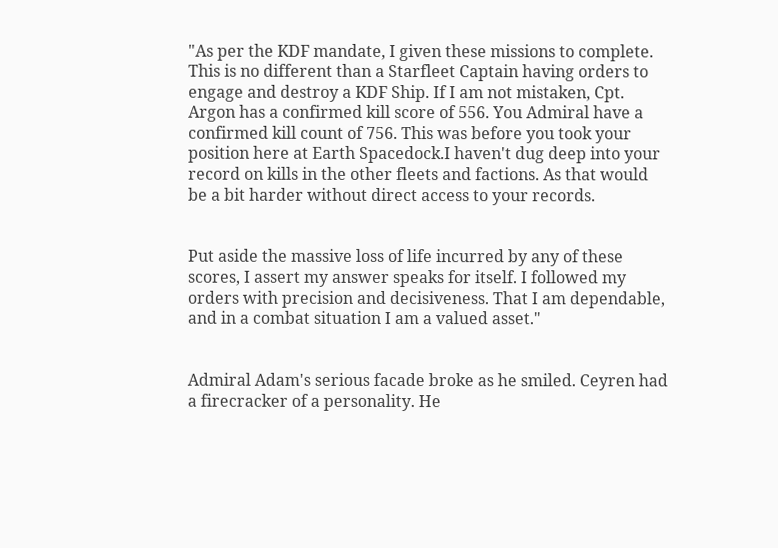"As per the KDF mandate, I given these missions to complete. This is no different than a Starfleet Captain having orders to engage and destroy a KDF Ship. If I am not mistaken, Cpt. Argon has a confirmed kill score of 556. You Admiral have a confirmed kill count of 756. This was before you took your position here at Earth Spacedock.I haven't dug deep into your record on kills in the other fleets and factions. As that would be a bit harder without direct access to your records.


Put aside the massive loss of life incurred by any of these scores, I assert my answer speaks for itself. I followed my orders with precision and decisiveness. That I am dependable, and in a combat situation I am a valued asset."


Admiral Adam's serious facade broke as he smiled. Ceyren had a firecracker of a personality. He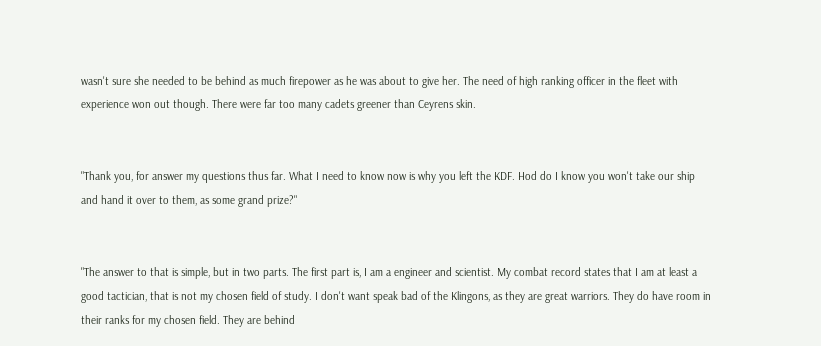wasn't sure she needed to be behind as much firepower as he was about to give her. The need of high ranking officer in the fleet with experience won out though. There were far too many cadets greener than Ceyrens skin.


"Thank you, for answer my questions thus far. What I need to know now is why you left the KDF. Hod do I know you won't take our ship and hand it over to them, as some grand prize?"


"The answer to that is simple, but in two parts. The first part is, I am a engineer and scientist. My combat record states that I am at least a good tactician, that is not my chosen field of study. I don't want speak bad of the Klingons, as they are great warriors. They do have room in their ranks for my chosen field. They are behind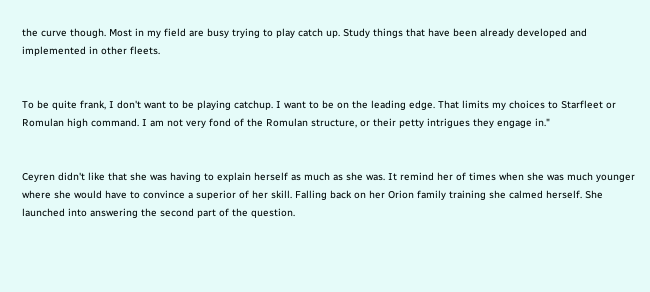the curve though. Most in my field are busy trying to play catch up. Study things that have been already developed and implemented in other fleets.


To be quite frank, I don't want to be playing catchup. I want to be on the leading edge. That limits my choices to Starfleet or Romulan high command. I am not very fond of the Romulan structure, or their petty intrigues they engage in."


Ceyren didn't like that she was having to explain herself as much as she was. It remind her of times when she was much younger where she would have to convince a superior of her skill. Falling back on her Orion family training she calmed herself. She launched into answering the second part of the question.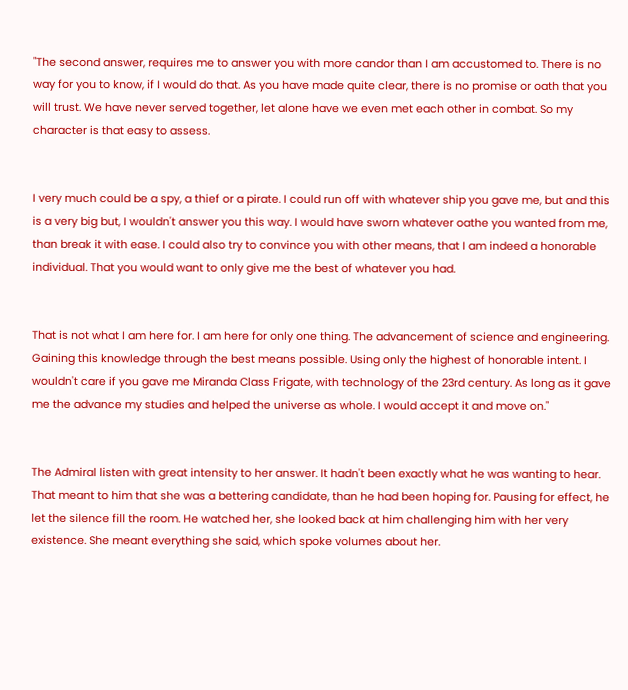"The second answer, requires me to answer you with more candor than I am accustomed to. There is no way for you to know, if I would do that. As you have made quite clear, there is no promise or oath that you will trust. We have never served together, let alone have we even met each other in combat. So my character is that easy to assess.


I very much could be a spy, a thief or a pirate. I could run off with whatever ship you gave me, but and this is a very big but, I wouldn't answer you this way. I would have sworn whatever oathe you wanted from me, than break it with ease. I could also try to convince you with other means, that I am indeed a honorable individual. That you would want to only give me the best of whatever you had.


That is not what I am here for. I am here for only one thing. The advancement of science and engineering. Gaining this knowledge through the best means possible. Using only the highest of honorable intent. I wouldn't care if you gave me Miranda Class Frigate, with technology of the 23rd century. As long as it gave me the advance my studies and helped the universe as whole. I would accept it and move on."


The Admiral listen with great intensity to her answer. It hadn't been exactly what he was wanting to hear. That meant to him that she was a bettering candidate, than he had been hoping for. Pausing for effect, he let the silence fill the room. He watched her, she looked back at him challenging him with her very existence. She meant everything she said, which spoke volumes about her.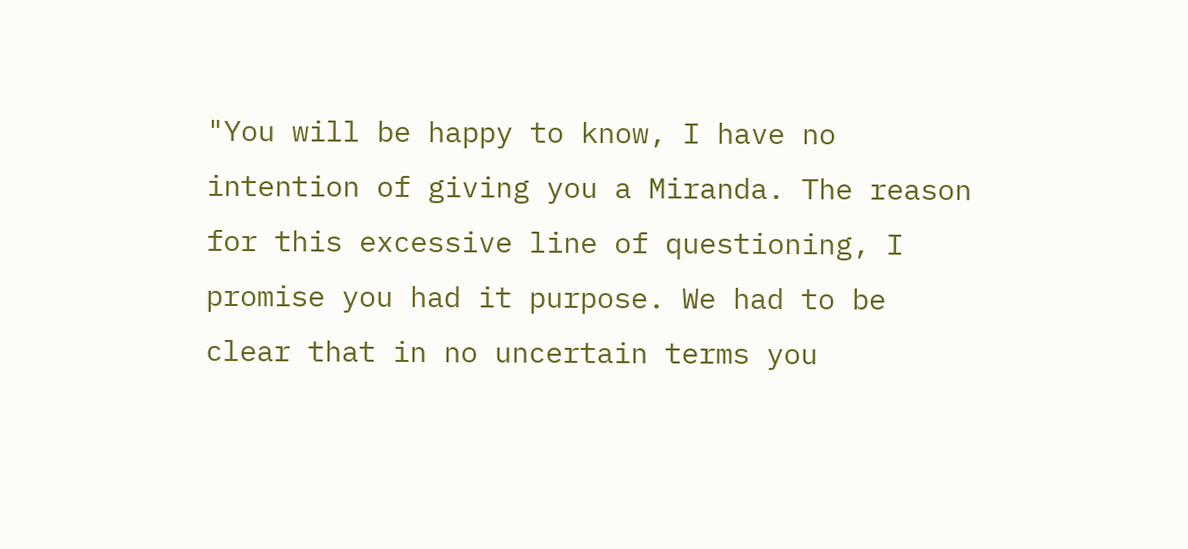"You will be happy to know, I have no intention of giving you a Miranda. The reason for this excessive line of questioning, I promise you had it purpose. We had to be clear that in no uncertain terms you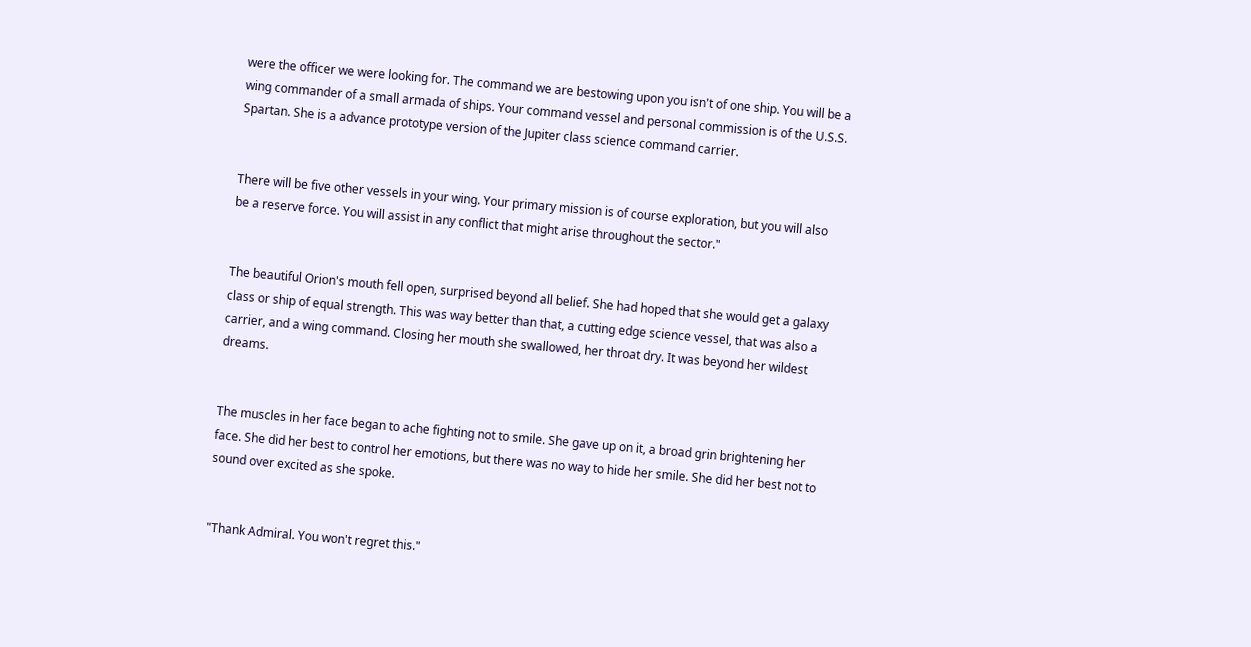were the officer we were looking for. The command we are bestowing upon you isn't of one ship. You will be a wing commander of a small armada of ships. Your command vessel and personal commission is of the U.S.S. Spartan. She is a advance prototype version of the Jupiter class science command carrier.


There will be five other vessels in your wing. Your primary mission is of course exploration, but you will also be a reserve force. You will assist in any conflict that might arise throughout the sector."


The beautiful Orion's mouth fell open, surprised beyond all belief. She had hoped that she would get a galaxy class or ship of equal strength. This was way better than that, a cutting edge science vessel, that was also a carrier, and a wing command. Closing her mouth she swallowed, her throat dry. It was beyond her wildest dreams.


The muscles in her face began to ache fighting not to smile. She gave up on it, a broad grin brightening her face. She did her best to control her emotions, but there was no way to hide her smile. She did her best not to sound over excited as she spoke.


"Thank Admiral. You won't regret this."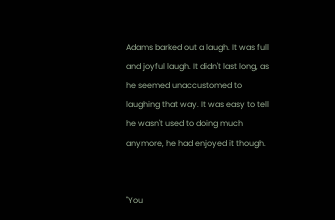Adams barked out a laugh. It was full and joyful laugh. It didn't last long, as he seemed unaccustomed to laughing that way. It was easy to tell he wasn't used to doing much anymore, he had enjoyed it though.


"You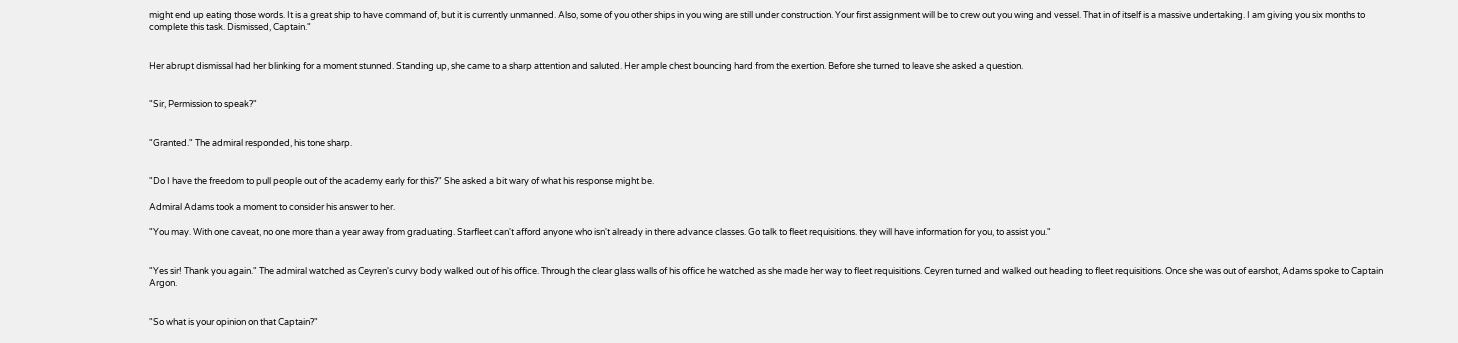might end up eating those words. It is a great ship to have command of, but it is currently unmanned. Also, some of you other ships in you wing are still under construction. Your first assignment will be to crew out you wing and vessel. That in of itself is a massive undertaking. I am giving you six months to complete this task. Dismissed, Captain."


Her abrupt dismissal had her blinking for a moment stunned. Standing up, she came to a sharp attention and saluted. Her ample chest bouncing hard from the exertion. Before she turned to leave she asked a question.


"Sir, Permission to speak?"


"Granted." The admiral responded, his tone sharp.


"Do I have the freedom to pull people out of the academy early for this?" She asked a bit wary of what his response might be.

Admiral Adams took a moment to consider his answer to her.

"You may. With one caveat, no one more than a year away from graduating. Starfleet can't afford anyone who isn't already in there advance classes. Go talk to fleet requisitions. they will have information for you, to assist you."


"Yes sir! Thank you again." The admiral watched as Ceyren's curvy body walked out of his office. Through the clear glass walls of his office he watched as she made her way to fleet requisitions. Ceyren turned and walked out heading to fleet requisitions. Once she was out of earshot, Adams spoke to Captain Argon.


"So what is your opinion on that Captain?"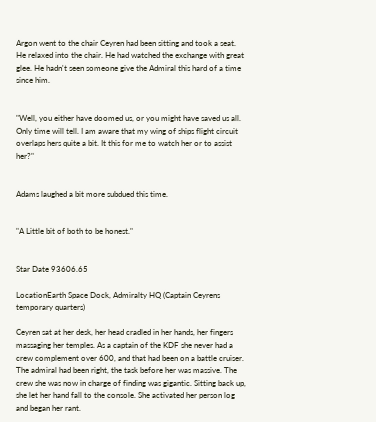Argon went to the chair Ceyren had been sitting and took a seat. He relaxed into the chair. He had watched the exchange with great glee. He hadn't seen someone give the Admiral this hard of a time since him.


"Well, you either have doomed us, or you might have saved us all. Only time will tell. I am aware that my wing of ships flight circuit overlaps hers quite a bit. It this for me to watch her or to assist her?"


Adams laughed a bit more subdued this time.


"A Little bit of both to be honest."


Star Date 93606.65

LocationEarth Space Dock, Admiralty HQ (Captain Ceyrens temporary quarters)

Ceyren sat at her desk, her head cradled in her hands, her fingers massaging her temples. As a captain of the KDF she never had a crew complement over 600, and that had been on a battle cruiser. The admiral had been right, the task before her was massive. The crew she was now in charge of finding was gigantic. Sitting back up, she let her hand fall to the console. She activated her person log and began her rant.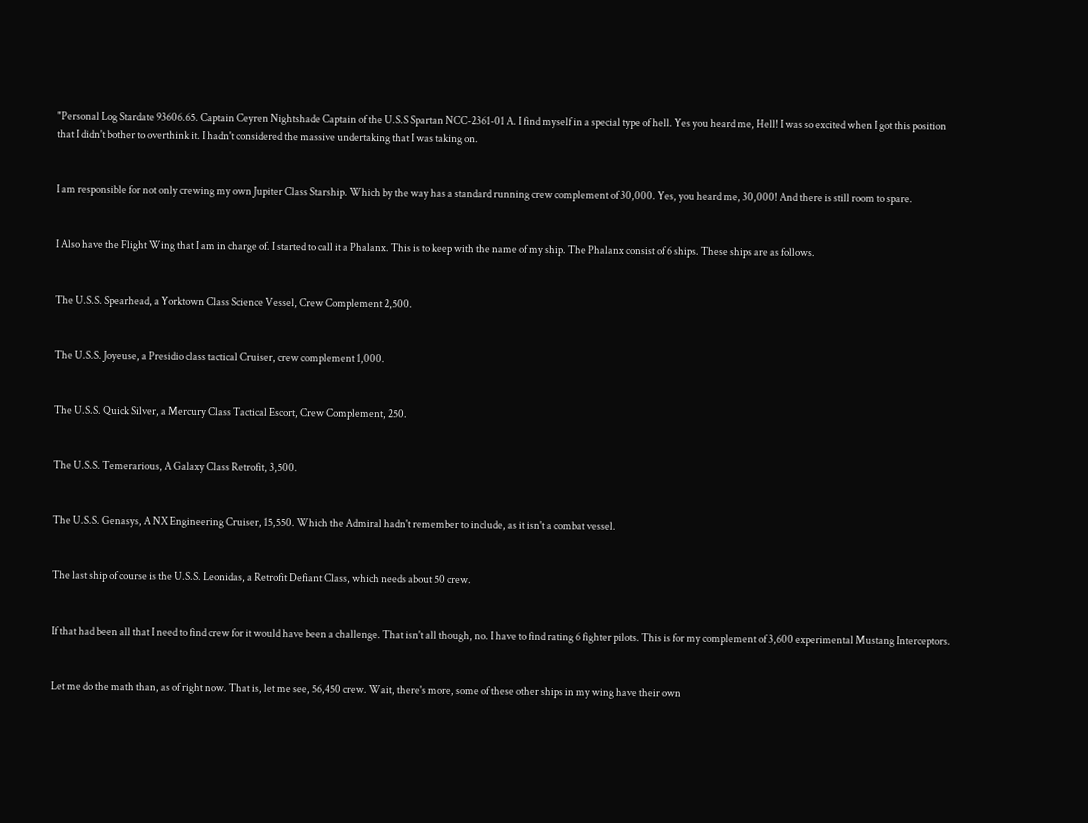"Personal Log Stardate 93606.65. Captain Ceyren Nightshade Captain of the U.S.S Spartan NCC-2361-01 A. I find myself in a special type of hell. Yes you heard me, Hell! I was so excited when I got this position that I didn't bother to overthink it. I hadn't considered the massive undertaking that I was taking on.


I am responsible for not only crewing my own Jupiter Class Starship. Which by the way has a standard running crew complement of 30,000. Yes, you heard me, 30,000! And there is still room to spare.


I Also have the Flight Wing that I am in charge of. I started to call it a Phalanx. This is to keep with the name of my ship. The Phalanx consist of 6 ships. These ships are as follows.


The U.S.S. Spearhead, a Yorktown Class Science Vessel, Crew Complement 2,500.


The U.S.S. Joyeuse, a Presidio class tactical Cruiser, crew complement 1,000.


The U.S.S. Quick Silver, a Mercury Class Tactical Escort, Crew Complement, 250.


The U.S.S. Temerarious, A Galaxy Class Retrofit, 3,500.


The U.S.S. Genasys, A NX Engineering Cruiser, 15,550. Which the Admiral hadn't remember to include, as it isn't a combat vessel.


The last ship of course is the U.S.S. Leonidas, a Retrofit Defiant Class, which needs about 50 crew.


If that had been all that I need to find crew for it would have been a challenge. That isn't all though, no. I have to find rating 6 fighter pilots. This is for my complement of 3,600 experimental Mustang Interceptors.


Let me do the math than, as of right now. That is, let me see, 56,450 crew. Wait, there's more, some of these other ships in my wing have their own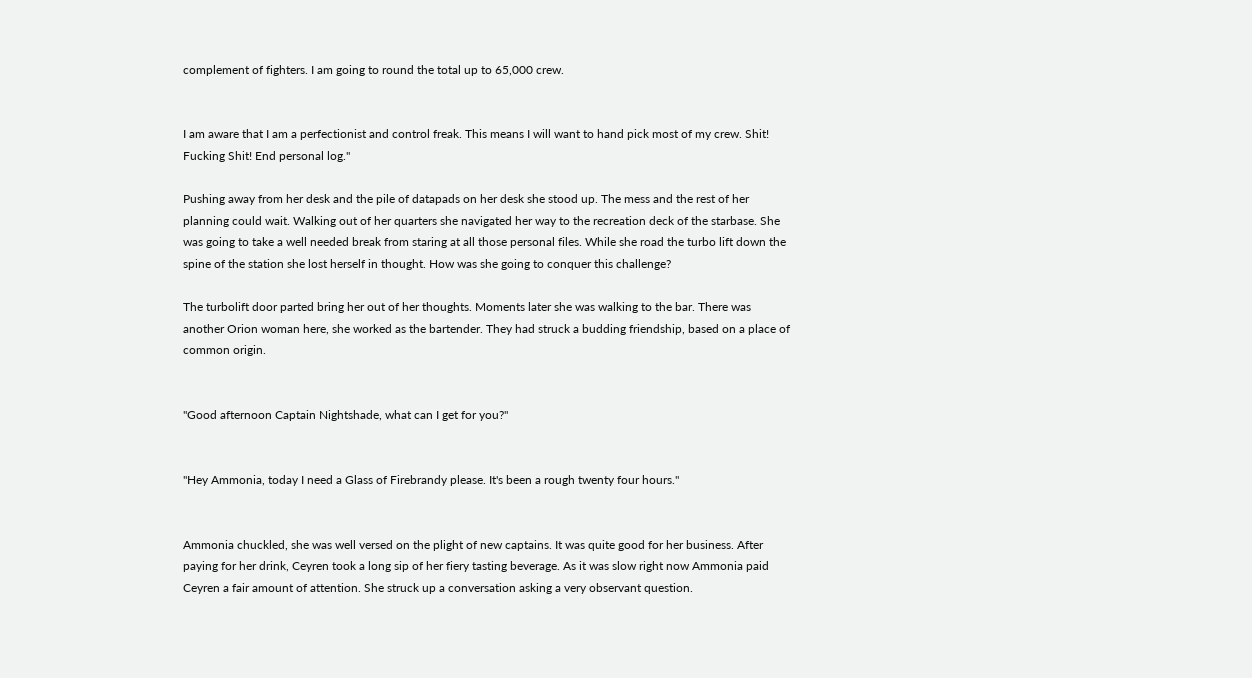complement of fighters. I am going to round the total up to 65,000 crew.


I am aware that I am a perfectionist and control freak. This means I will want to hand pick most of my crew. Shit! Fucking Shit! End personal log."

Pushing away from her desk and the pile of datapads on her desk she stood up. The mess and the rest of her planning could wait. Walking out of her quarters she navigated her way to the recreation deck of the starbase. She was going to take a well needed break from staring at all those personal files. While she road the turbo lift down the spine of the station she lost herself in thought. How was she going to conquer this challenge?

The turbolift door parted bring her out of her thoughts. Moments later she was walking to the bar. There was another Orion woman here, she worked as the bartender. They had struck a budding friendship, based on a place of common origin.


"Good afternoon Captain Nightshade, what can I get for you?"


"Hey Ammonia, today I need a Glass of Firebrandy please. It's been a rough twenty four hours."


Ammonia chuckled, she was well versed on the plight of new captains. It was quite good for her business. After paying for her drink, Ceyren took a long sip of her fiery tasting beverage. As it was slow right now Ammonia paid Ceyren a fair amount of attention. She struck up a conversation asking a very observant question.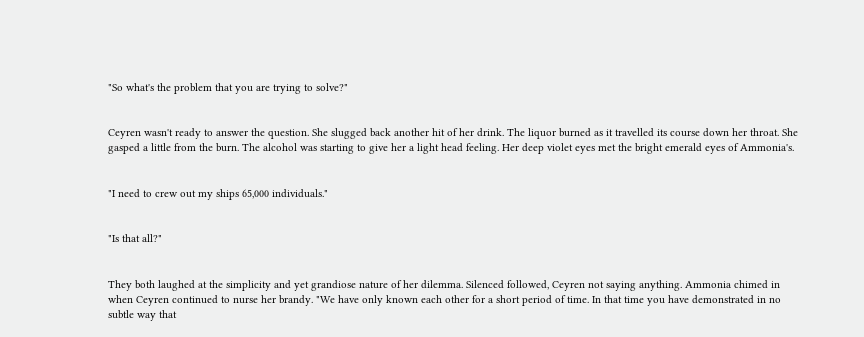"So what's the problem that you are trying to solve?"


Ceyren wasn't ready to answer the question. She slugged back another hit of her drink. The liquor burned as it travelled its course down her throat. She gasped a little from the burn. The alcohol was starting to give her a light head feeling. Her deep violet eyes met the bright emerald eyes of Ammonia's.


"I need to crew out my ships 65,000 individuals."


"Is that all?"


They both laughed at the simplicity and yet grandiose nature of her dilemma. Silenced followed, Ceyren not saying anything. Ammonia chimed in when Ceyren continued to nurse her brandy. "We have only known each other for a short period of time. In that time you have demonstrated in no subtle way that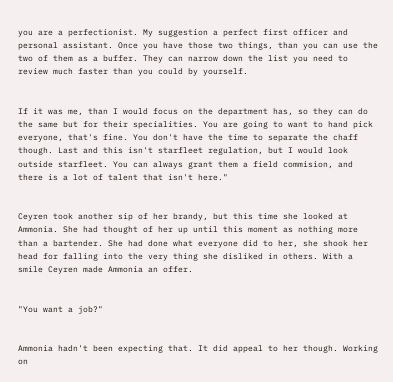you are a perfectionist. My suggestion a perfect first officer and personal assistant. Once you have those two things, than you can use the two of them as a buffer. They can narrow down the list you need to review much faster than you could by yourself.


If it was me, than I would focus on the department has, so they can do the same but for their specialities. You are going to want to hand pick everyone, that's fine. You don't have the time to separate the chaff though. Last and this isn't starfleet regulation, but I would look outside starfleet. You can always grant them a field commision, and there is a lot of talent that isn't here."


Ceyren took another sip of her brandy, but this time she looked at Ammonia. She had thought of her up until this moment as nothing more than a bartender. She had done what everyone did to her, she shook her head for falling into the very thing she disliked in others. With a smile Ceyren made Ammonia an offer.


"You want a job?"


Ammonia hadn't been expecting that. It did appeal to her though. Working on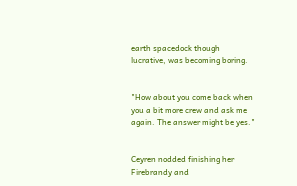earth spacedock though lucrative, was becoming boring.


"How about you come back when you a bit more crew and ask me again. The answer might be yes."


Ceyren nodded finishing her Firebrandy and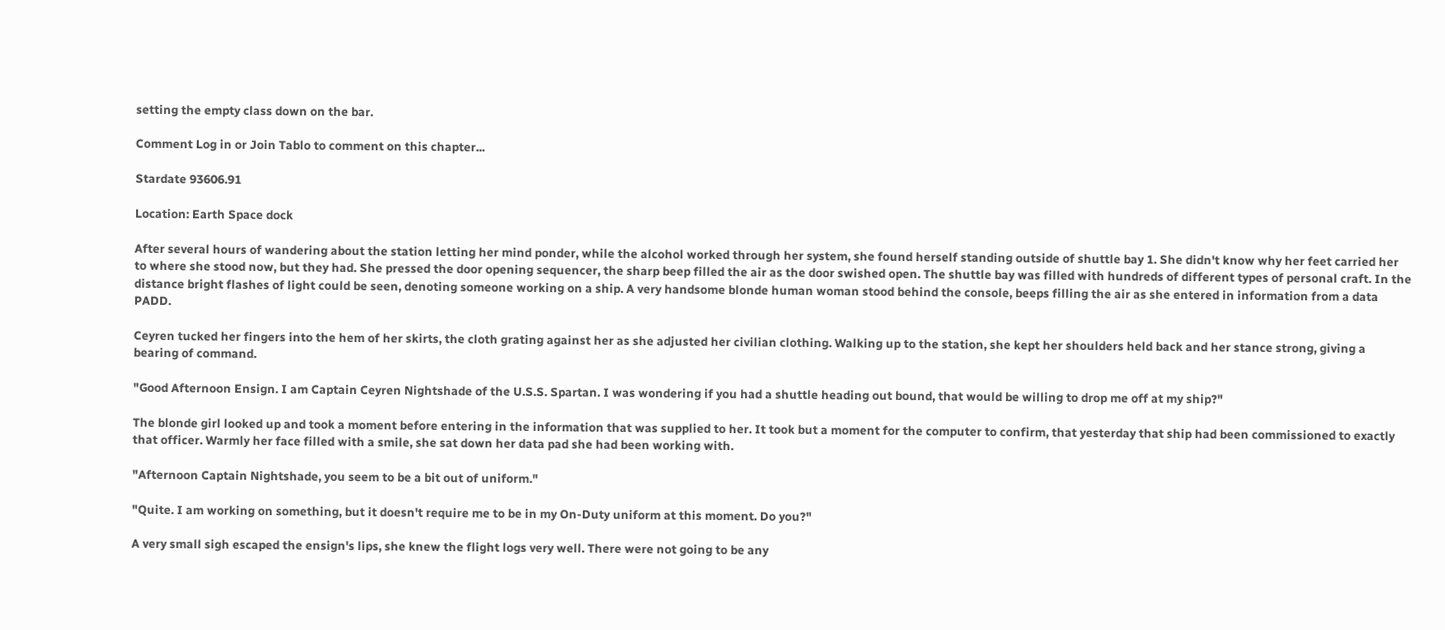setting the empty class down on the bar.

Comment Log in or Join Tablo to comment on this chapter...

Stardate 93606.91

Location: Earth Space dock

After several hours of wandering about the station letting her mind ponder, while the alcohol worked through her system, she found herself standing outside of shuttle bay 1. She didn't know why her feet carried her to where she stood now, but they had. She pressed the door opening sequencer, the sharp beep filled the air as the door swished open. The shuttle bay was filled with hundreds of different types of personal craft. In the distance bright flashes of light could be seen, denoting someone working on a ship. A very handsome blonde human woman stood behind the console, beeps filling the air as she entered in information from a data PADD.

Ceyren tucked her fingers into the hem of her skirts, the cloth grating against her as she adjusted her civilian clothing. Walking up to the station, she kept her shoulders held back and her stance strong, giving a bearing of command.

"Good Afternoon Ensign. I am Captain Ceyren Nightshade of the U.S.S. Spartan. I was wondering if you had a shuttle heading out bound, that would be willing to drop me off at my ship?"

The blonde girl looked up and took a moment before entering in the information that was supplied to her. It took but a moment for the computer to confirm, that yesterday that ship had been commissioned to exactly that officer. Warmly her face filled with a smile, she sat down her data pad she had been working with.

"Afternoon Captain Nightshade, you seem to be a bit out of uniform."

"Quite. I am working on something, but it doesn't require me to be in my On-Duty uniform at this moment. Do you?"

A very small sigh escaped the ensign's lips, she knew the flight logs very well. There were not going to be any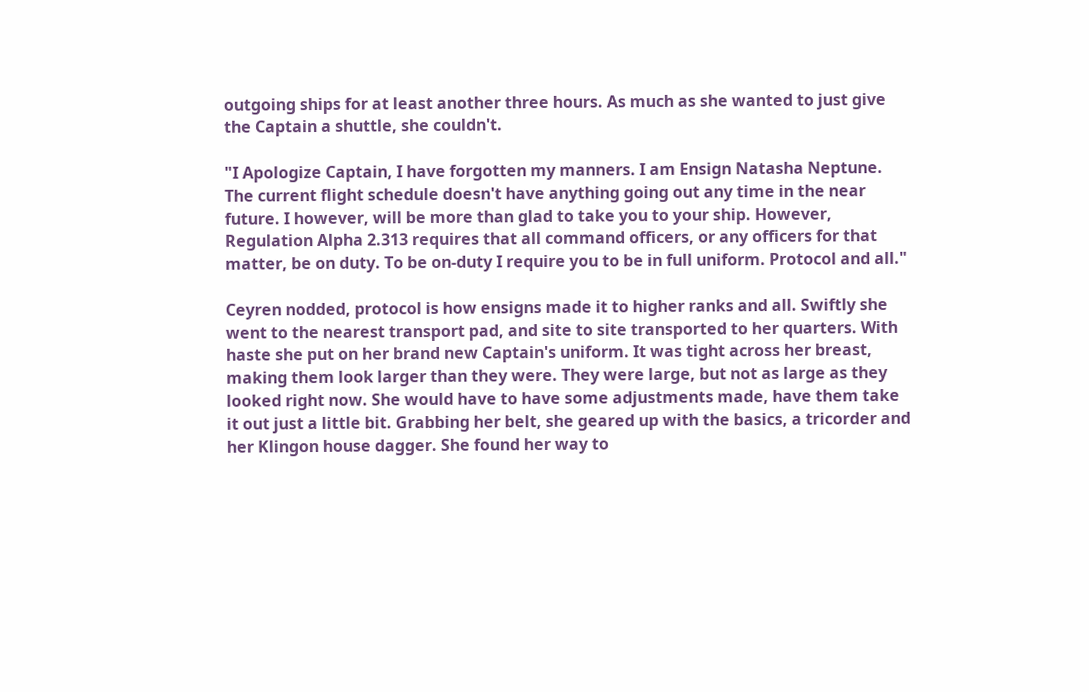outgoing ships for at least another three hours. As much as she wanted to just give the Captain a shuttle, she couldn't.

"I Apologize Captain, I have forgotten my manners. I am Ensign Natasha Neptune. The current flight schedule doesn't have anything going out any time in the near future. I however, will be more than glad to take you to your ship. However, Regulation Alpha 2.313 requires that all command officers, or any officers for that matter, be on duty. To be on-duty I require you to be in full uniform. Protocol and all."

Ceyren nodded, protocol is how ensigns made it to higher ranks and all. Swiftly she went to the nearest transport pad, and site to site transported to her quarters. With haste she put on her brand new Captain's uniform. It was tight across her breast, making them look larger than they were. They were large, but not as large as they looked right now. She would have to have some adjustments made, have them take it out just a little bit. Grabbing her belt, she geared up with the basics, a tricorder and her Klingon house dagger. She found her way to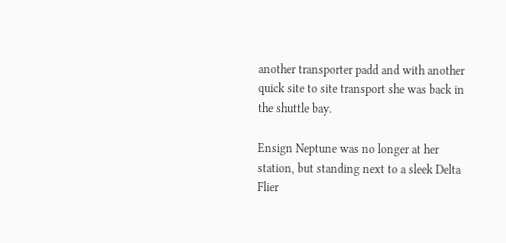another transporter padd and with another quick site to site transport she was back in the shuttle bay.

Ensign Neptune was no longer at her station, but standing next to a sleek Delta Flier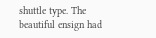shuttle type. The beautiful ensign had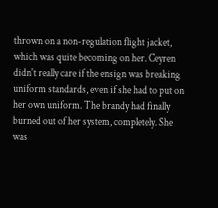thrown on a non-regulation flight jacket, which was quite becoming on her. Ceyren didn't really care if the ensign was breaking uniform standards, even if she had to put on her own uniform. The brandy had finally burned out of her system, completely. She was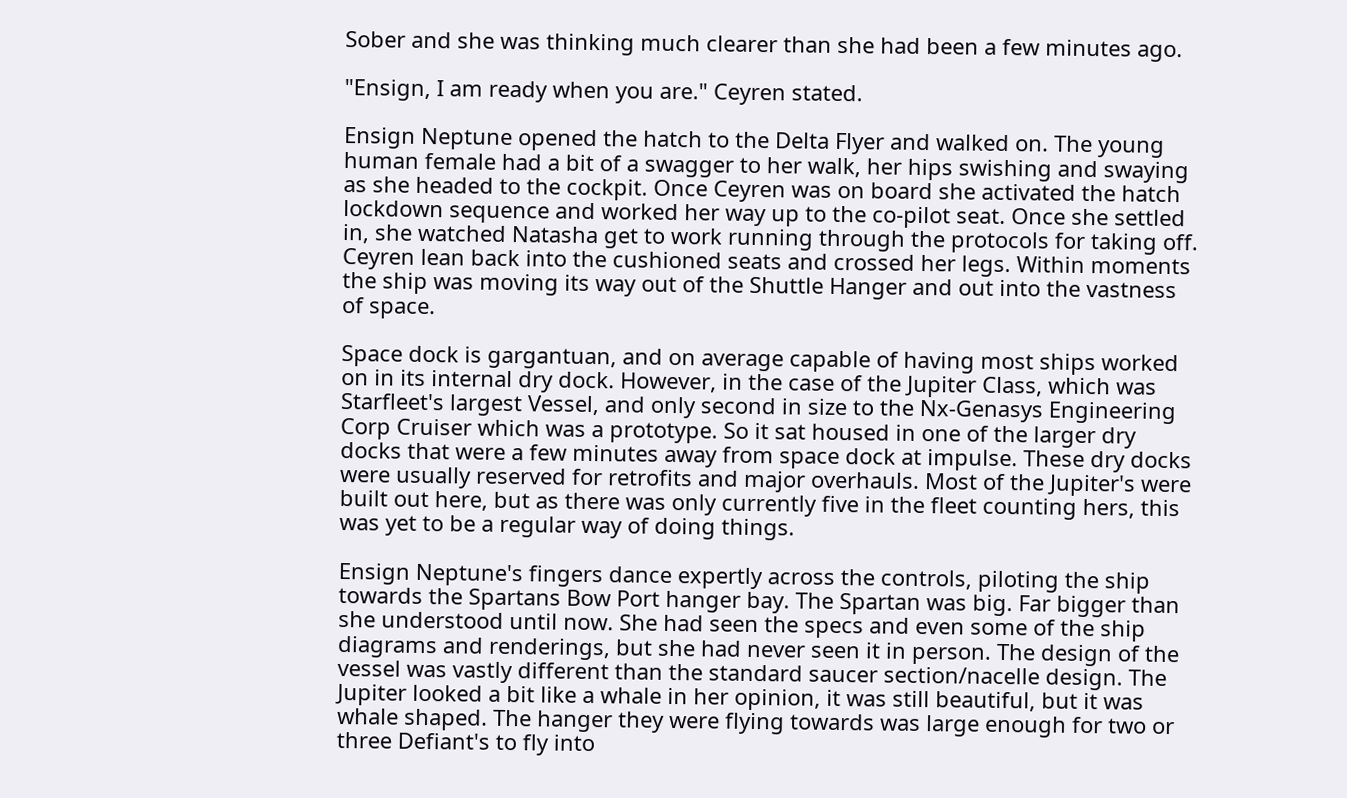Sober and she was thinking much clearer than she had been a few minutes ago.

"Ensign, I am ready when you are." Ceyren stated.

Ensign Neptune opened the hatch to the Delta Flyer and walked on. The young human female had a bit of a swagger to her walk, her hips swishing and swaying as she headed to the cockpit. Once Ceyren was on board she activated the hatch lockdown sequence and worked her way up to the co-pilot seat. Once she settled in, she watched Natasha get to work running through the protocols for taking off. Ceyren lean back into the cushioned seats and crossed her legs. Within moments the ship was moving its way out of the Shuttle Hanger and out into the vastness of space.

Space dock is gargantuan, and on average capable of having most ships worked on in its internal dry dock. However, in the case of the Jupiter Class, which was Starfleet's largest Vessel, and only second in size to the Nx-Genasys Engineering Corp Cruiser which was a prototype. So it sat housed in one of the larger dry docks that were a few minutes away from space dock at impulse. These dry docks were usually reserved for retrofits and major overhauls. Most of the Jupiter's were built out here, but as there was only currently five in the fleet counting hers, this was yet to be a regular way of doing things.

Ensign Neptune's fingers dance expertly across the controls, piloting the ship towards the Spartans Bow Port hanger bay. The Spartan was big. Far bigger than she understood until now. She had seen the specs and even some of the ship diagrams and renderings, but she had never seen it in person. The design of the vessel was vastly different than the standard saucer section/nacelle design. The Jupiter looked a bit like a whale in her opinion, it was still beautiful, but it was whale shaped. The hanger they were flying towards was large enough for two or three Defiant's to fly into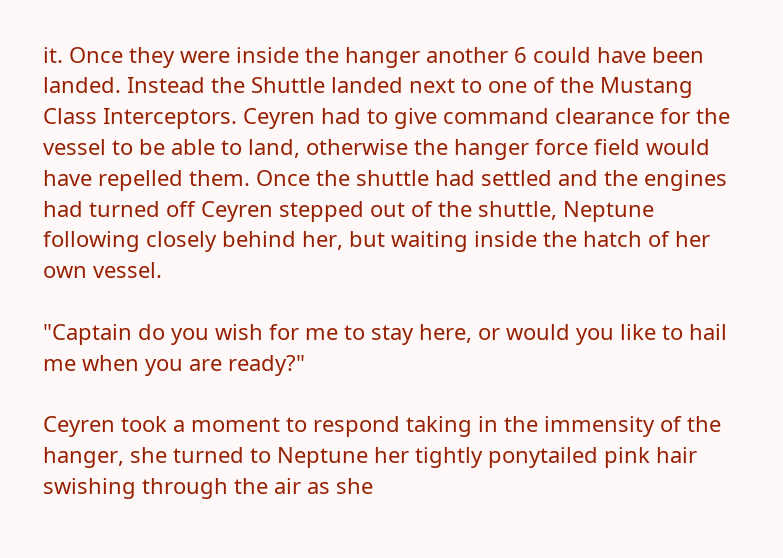it. Once they were inside the hanger another 6 could have been landed. Instead the Shuttle landed next to one of the Mustang Class Interceptors. Ceyren had to give command clearance for the vessel to be able to land, otherwise the hanger force field would have repelled them. Once the shuttle had settled and the engines had turned off Ceyren stepped out of the shuttle, Neptune following closely behind her, but waiting inside the hatch of her own vessel.

"Captain do you wish for me to stay here, or would you like to hail me when you are ready?"

Ceyren took a moment to respond taking in the immensity of the hanger, she turned to Neptune her tightly ponytailed pink hair swishing through the air as she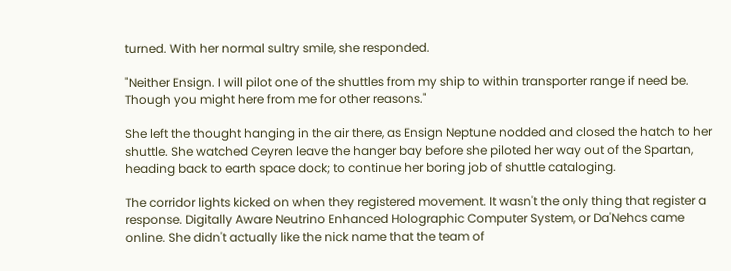turned. With her normal sultry smile, she responded.

"Neither Ensign. I will pilot one of the shuttles from my ship to within transporter range if need be. Though you might here from me for other reasons."

She left the thought hanging in the air there, as Ensign Neptune nodded and closed the hatch to her shuttle. She watched Ceyren leave the hanger bay before she piloted her way out of the Spartan, heading back to earth space dock; to continue her boring job of shuttle cataloging.

The corridor lights kicked on when they registered movement. It wasn't the only thing that register a response. Digitally Aware Neutrino Enhanced Holographic Computer System, or Da'Nehcs came online. She didn't actually like the nick name that the team of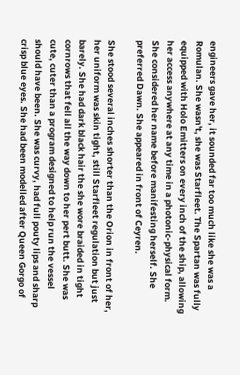engineers gave her, it sounded far too much like she was a Romulan. She wasn't, she was Starfleet. The Spartan was fully equipped with Holo Emitters on every inch of the ship, allowing her access anywhere at any time in a photonic-physical form. She considered her name before manifesting herself. She preferred Dawn. She appeared in front of Ceyren.

She stood several inches shorter than the Orion in front of her, her uniform was skin tight, still Starfleet regulation but just barely. She had dark black hair the she wore braided in tight cornrows that fell all the way down to her pert butt. She was cute, cuter than a program designed to help run the vessel should have been. She was curvy, had full pouty lips and sharp crisp blue eyes. She had been modelled after Queen Gorgo of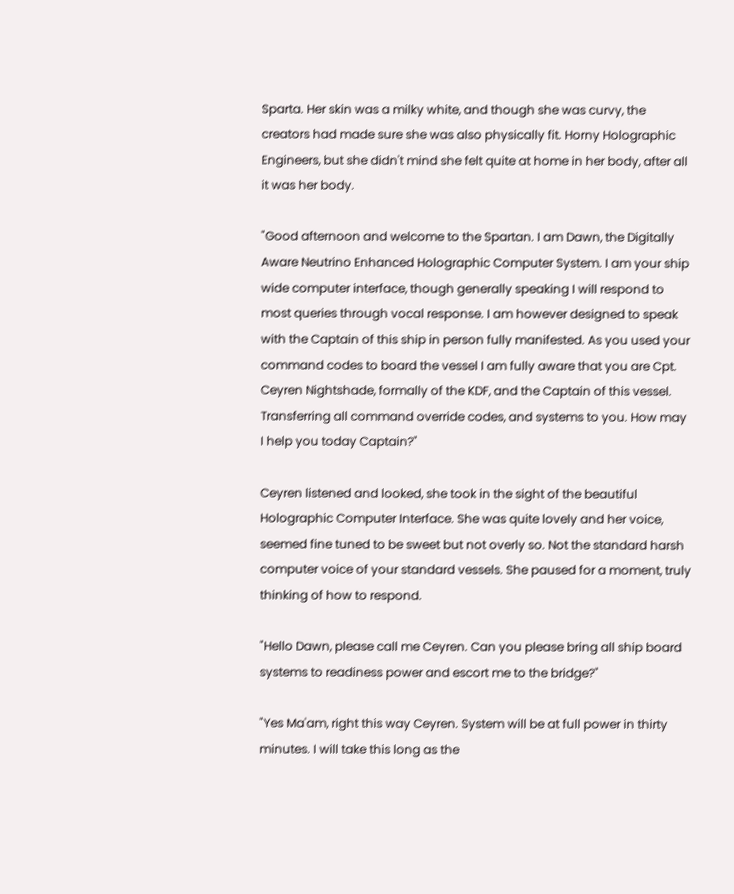Sparta. Her skin was a milky white, and though she was curvy, the creators had made sure she was also physically fit. Horny Holographic Engineers, but she didn't mind she felt quite at home in her body, after all it was her body.

"Good afternoon and welcome to the Spartan. I am Dawn, the Digitally Aware Neutrino Enhanced Holographic Computer System. I am your ship wide computer interface, though generally speaking I will respond to most queries through vocal response. I am however designed to speak with the Captain of this ship in person fully manifested. As you used your command codes to board the vessel I am fully aware that you are Cpt. Ceyren Nightshade, formally of the KDF, and the Captain of this vessel. Transferring all command override codes, and systems to you. How may I help you today Captain?"

Ceyren listened and looked, she took in the sight of the beautiful Holographic Computer Interface. She was quite lovely and her voice, seemed fine tuned to be sweet but not overly so. Not the standard harsh computer voice of your standard vessels. She paused for a moment, truly thinking of how to respond.

"Hello Dawn, please call me Ceyren. Can you please bring all ship board systems to readiness power and escort me to the bridge?"

"Yes Ma'am, right this way Ceyren. System will be at full power in thirty minutes. I will take this long as the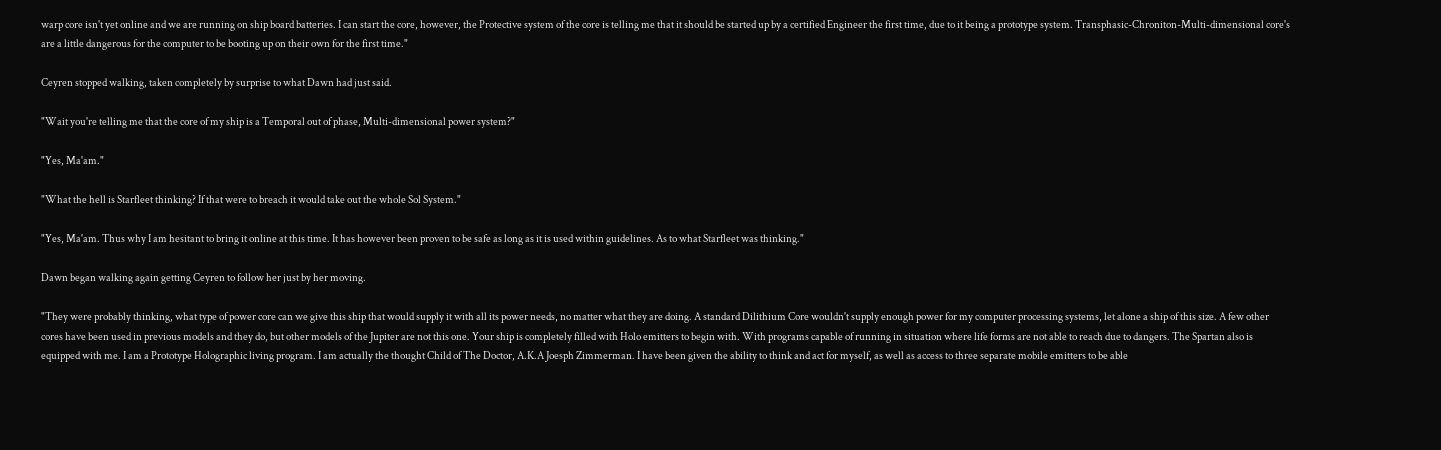warp core isn't yet online and we are running on ship board batteries. I can start the core, however, the Protective system of the core is telling me that it should be started up by a certified Engineer the first time, due to it being a prototype system. Transphasic-Chroniton-Multi-dimensional core's are a little dangerous for the computer to be booting up on their own for the first time."

Ceyren stopped walking, taken completely by surprise to what Dawn had just said.

"Wait you're telling me that the core of my ship is a Temporal out of phase, Multi-dimensional power system?"

"Yes, Ma'am."

"What the hell is Starfleet thinking? If that were to breach it would take out the whole Sol System."

"Yes, Ma'am. Thus why I am hesitant to bring it online at this time. It has however been proven to be safe as long as it is used within guidelines. As to what Starfleet was thinking."

Dawn began walking again getting Ceyren to follow her just by her moving.

"They were probably thinking, what type of power core can we give this ship that would supply it with all its power needs, no matter what they are doing. A standard Dilithium Core wouldn't supply enough power for my computer processing systems, let alone a ship of this size. A few other cores have been used in previous models and they do, but other models of the Jupiter are not this one. Your ship is completely filled with Holo emitters to begin with. With programs capable of running in situation where life forms are not able to reach due to dangers. The Spartan also is equipped with me. I am a Prototype Holographic living program. I am actually the thought Child of The Doctor, A.K.A Joesph Zimmerman. I have been given the ability to think and act for myself, as well as access to three separate mobile emitters to be able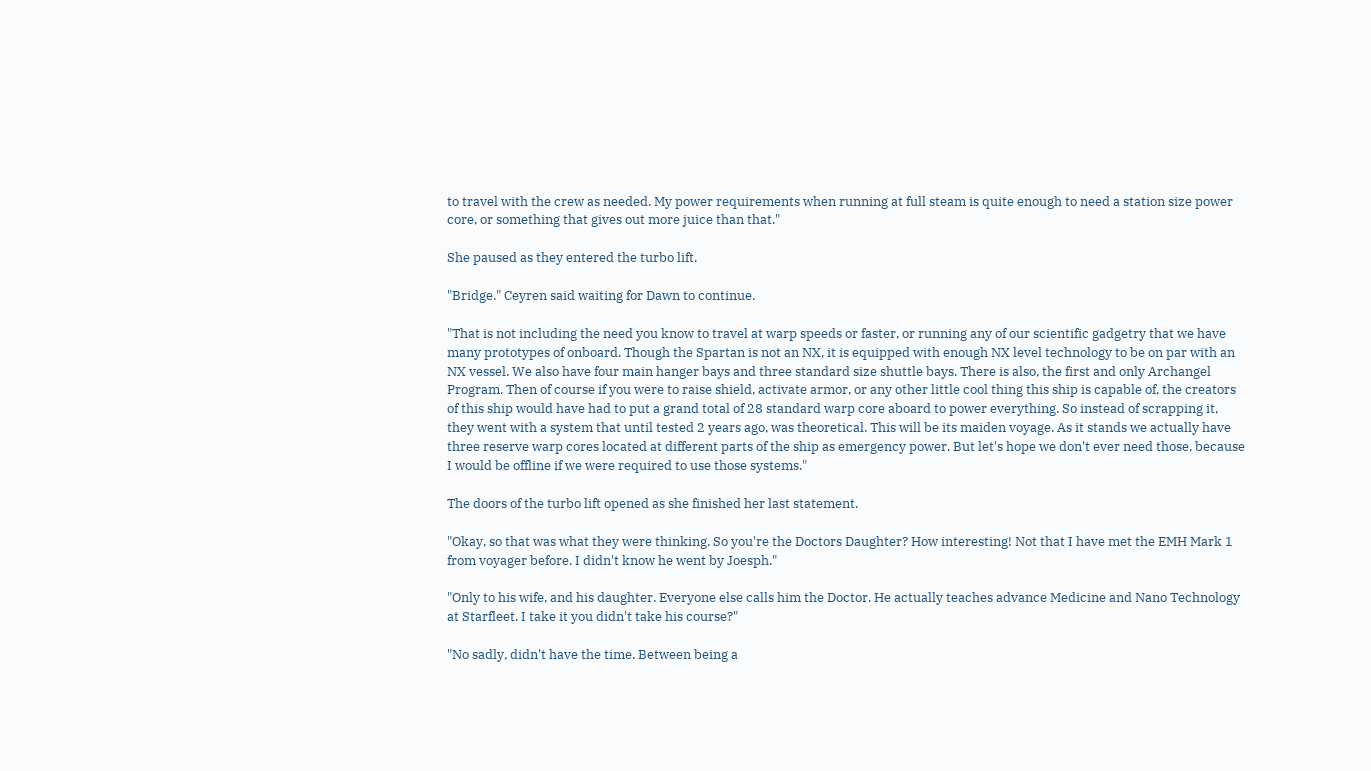to travel with the crew as needed. My power requirements when running at full steam is quite enough to need a station size power core, or something that gives out more juice than that."

She paused as they entered the turbo lift.

"Bridge." Ceyren said waiting for Dawn to continue.

"That is not including the need you know to travel at warp speeds or faster, or running any of our scientific gadgetry that we have many prototypes of onboard. Though the Spartan is not an NX, it is equipped with enough NX level technology to be on par with an NX vessel. We also have four main hanger bays and three standard size shuttle bays. There is also, the first and only Archangel Program. Then of course if you were to raise shield, activate armor, or any other little cool thing this ship is capable of, the creators of this ship would have had to put a grand total of 28 standard warp core aboard to power everything. So instead of scrapping it, they went with a system that until tested 2 years ago, was theoretical. This will be its maiden voyage. As it stands we actually have three reserve warp cores located at different parts of the ship as emergency power. But let's hope we don't ever need those, because I would be offline if we were required to use those systems."

The doors of the turbo lift opened as she finished her last statement.

"Okay, so that was what they were thinking. So you're the Doctors Daughter? How interesting! Not that I have met the EMH Mark 1 from voyager before. I didn't know he went by Joesph."

"Only to his wife, and his daughter. Everyone else calls him the Doctor. He actually teaches advance Medicine and Nano Technology at Starfleet. I take it you didn't take his course?"

"No sadly, didn't have the time. Between being a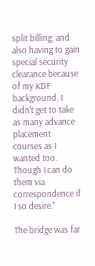split billing, and also having to gain special security clearance because of my KDF background, I didn't get to take as many advance placement courses as I wanted too. Though I can do them via correspondence if I so desire."

The bridge was far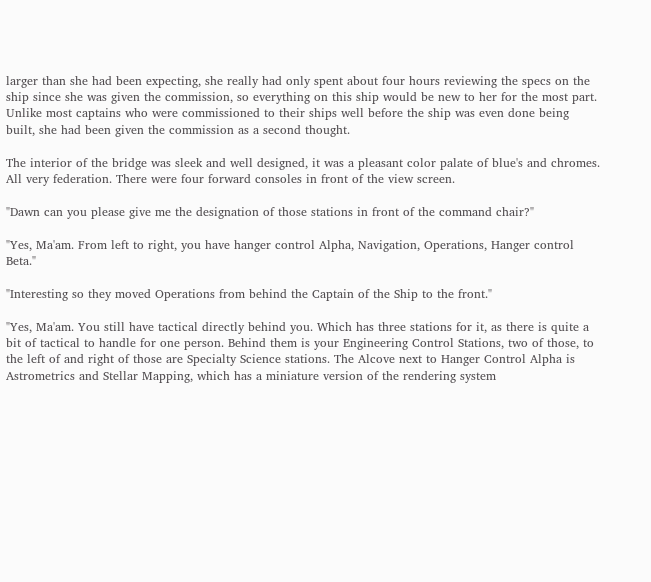larger than she had been expecting, she really had only spent about four hours reviewing the specs on the ship since she was given the commission, so everything on this ship would be new to her for the most part. Unlike most captains who were commissioned to their ships well before the ship was even done being built, she had been given the commission as a second thought.

The interior of the bridge was sleek and well designed, it was a pleasant color palate of blue's and chromes. All very federation. There were four forward consoles in front of the view screen.

"Dawn can you please give me the designation of those stations in front of the command chair?"

"Yes, Ma'am. From left to right, you have hanger control Alpha, Navigation, Operations, Hanger control Beta."

"Interesting so they moved Operations from behind the Captain of the Ship to the front."

"Yes, Ma'am. You still have tactical directly behind you. Which has three stations for it, as there is quite a bit of tactical to handle for one person. Behind them is your Engineering Control Stations, two of those, to the left of and right of those are Specialty Science stations. The Alcove next to Hanger Control Alpha is Astrometrics and Stellar Mapping, which has a miniature version of the rendering system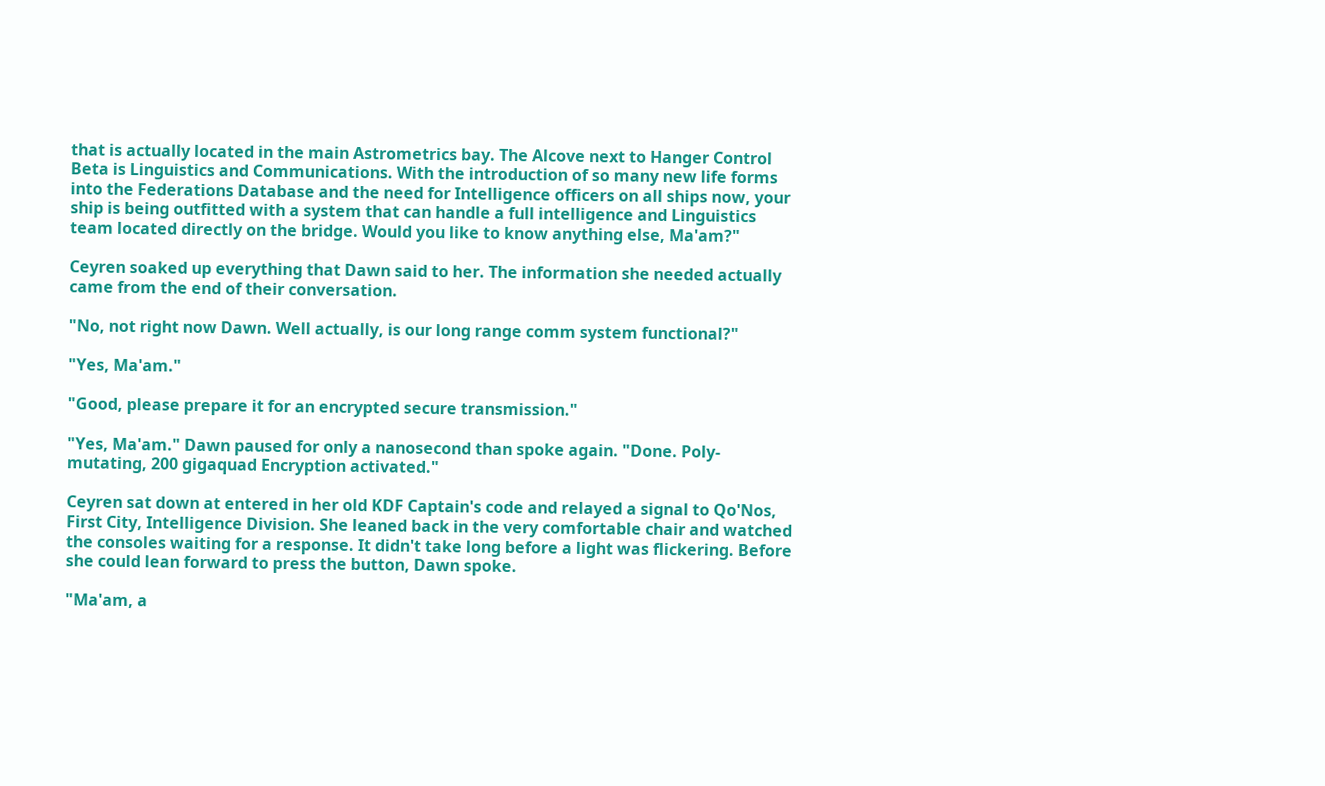that is actually located in the main Astrometrics bay. The Alcove next to Hanger Control Beta is Linguistics and Communications. With the introduction of so many new life forms into the Federations Database and the need for Intelligence officers on all ships now, your ship is being outfitted with a system that can handle a full intelligence and Linguistics team located directly on the bridge. Would you like to know anything else, Ma'am?"

Ceyren soaked up everything that Dawn said to her. The information she needed actually came from the end of their conversation.

"No, not right now Dawn. Well actually, is our long range comm system functional?"

"Yes, Ma'am."

"Good, please prepare it for an encrypted secure transmission."

"Yes, Ma'am." Dawn paused for only a nanosecond than spoke again. "Done. Poly-mutating, 200 gigaquad Encryption activated."

Ceyren sat down at entered in her old KDF Captain's code and relayed a signal to Qo'Nos, First City, Intelligence Division. She leaned back in the very comfortable chair and watched the consoles waiting for a response. It didn't take long before a light was flickering. Before she could lean forward to press the button, Dawn spoke.

"Ma'am, a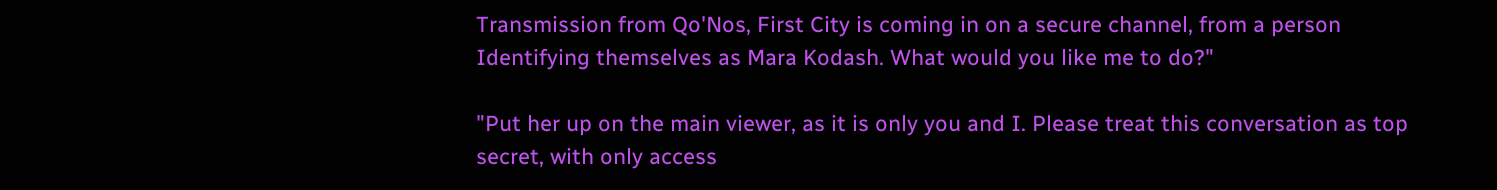Transmission from Qo'Nos, First City is coming in on a secure channel, from a person Identifying themselves as Mara Kodash. What would you like me to do?"

"Put her up on the main viewer, as it is only you and I. Please treat this conversation as top secret, with only access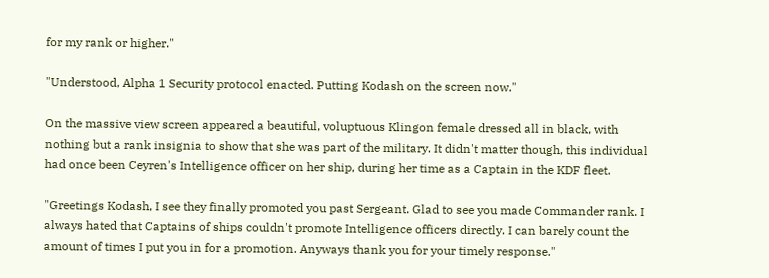for my rank or higher."

"Understood, Alpha 1 Security protocol enacted. Putting Kodash on the screen now."

On the massive view screen appeared a beautiful, voluptuous Klingon female dressed all in black, with nothing but a rank insignia to show that she was part of the military. It didn't matter though, this individual had once been Ceyren's Intelligence officer on her ship, during her time as a Captain in the KDF fleet.

"Greetings Kodash, I see they finally promoted you past Sergeant. Glad to see you made Commander rank. I always hated that Captains of ships couldn't promote Intelligence officers directly. I can barely count the amount of times I put you in for a promotion. Anyways thank you for your timely response."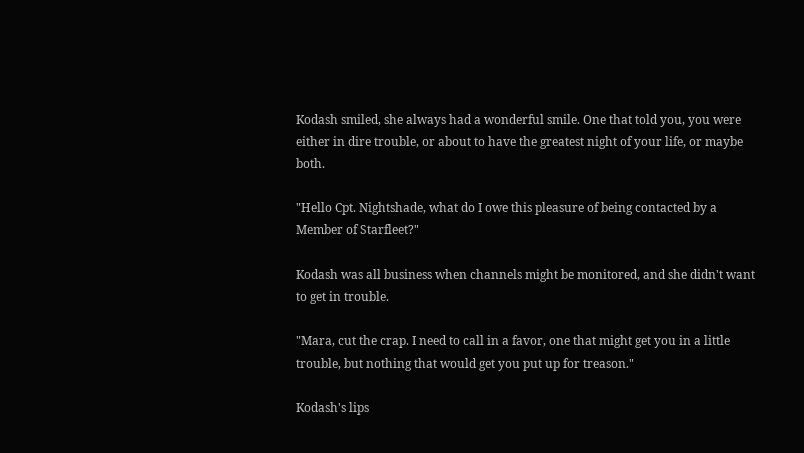Kodash smiled, she always had a wonderful smile. One that told you, you were either in dire trouble, or about to have the greatest night of your life, or maybe both.

"Hello Cpt. Nightshade, what do I owe this pleasure of being contacted by a Member of Starfleet?"

Kodash was all business when channels might be monitored, and she didn't want to get in trouble.

"Mara, cut the crap. I need to call in a favor, one that might get you in a little trouble, but nothing that would get you put up for treason."

Kodash's lips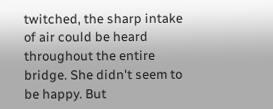twitched, the sharp intake of air could be heard throughout the entire bridge. She didn't seem to be happy. But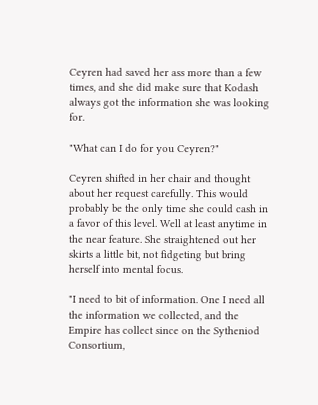Ceyren had saved her ass more than a few times, and she did make sure that Kodash always got the information she was looking for.

"What can I do for you Ceyren?"

Ceyren shifted in her chair and thought about her request carefully. This would probably be the only time she could cash in a favor of this level. Well at least anytime in the near feature. She straightened out her skirts a little bit, not fidgeting but bring herself into mental focus.

"I need to bit of information. One I need all the information we collected, and the Empire has collect since on the Sytheniod Consortium,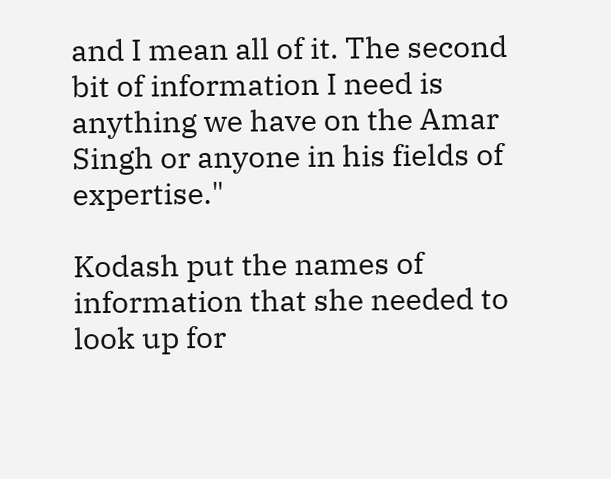and I mean all of it. The second bit of information I need is anything we have on the Amar Singh or anyone in his fields of expertise."

Kodash put the names of information that she needed to look up for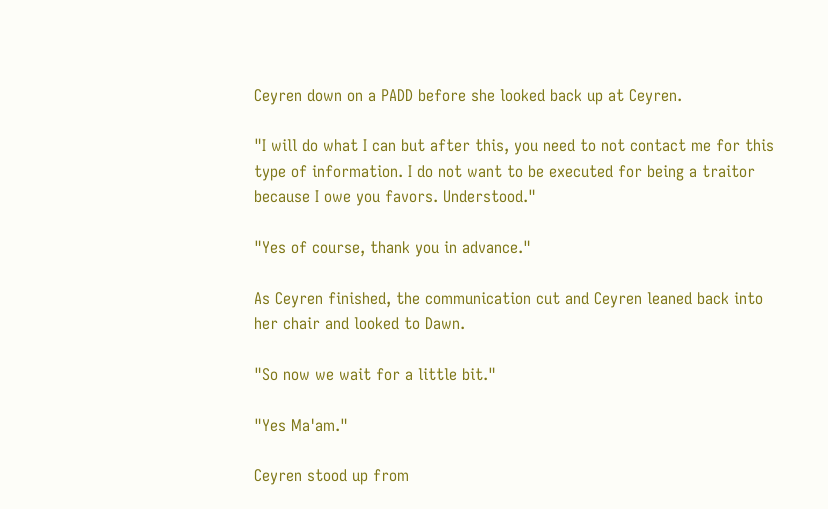Ceyren down on a PADD before she looked back up at Ceyren.

"I will do what I can but after this, you need to not contact me for this type of information. I do not want to be executed for being a traitor because I owe you favors. Understood."

"Yes of course, thank you in advance."

As Ceyren finished, the communication cut and Ceyren leaned back into her chair and looked to Dawn.

"So now we wait for a little bit."

"Yes Ma'am."

Ceyren stood up from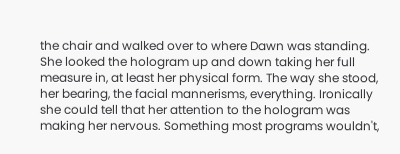the chair and walked over to where Dawn was standing. She looked the hologram up and down taking her full measure in, at least her physical form. The way she stood, her bearing, the facial mannerisms, everything. Ironically she could tell that her attention to the hologram was making her nervous. Something most programs wouldn't,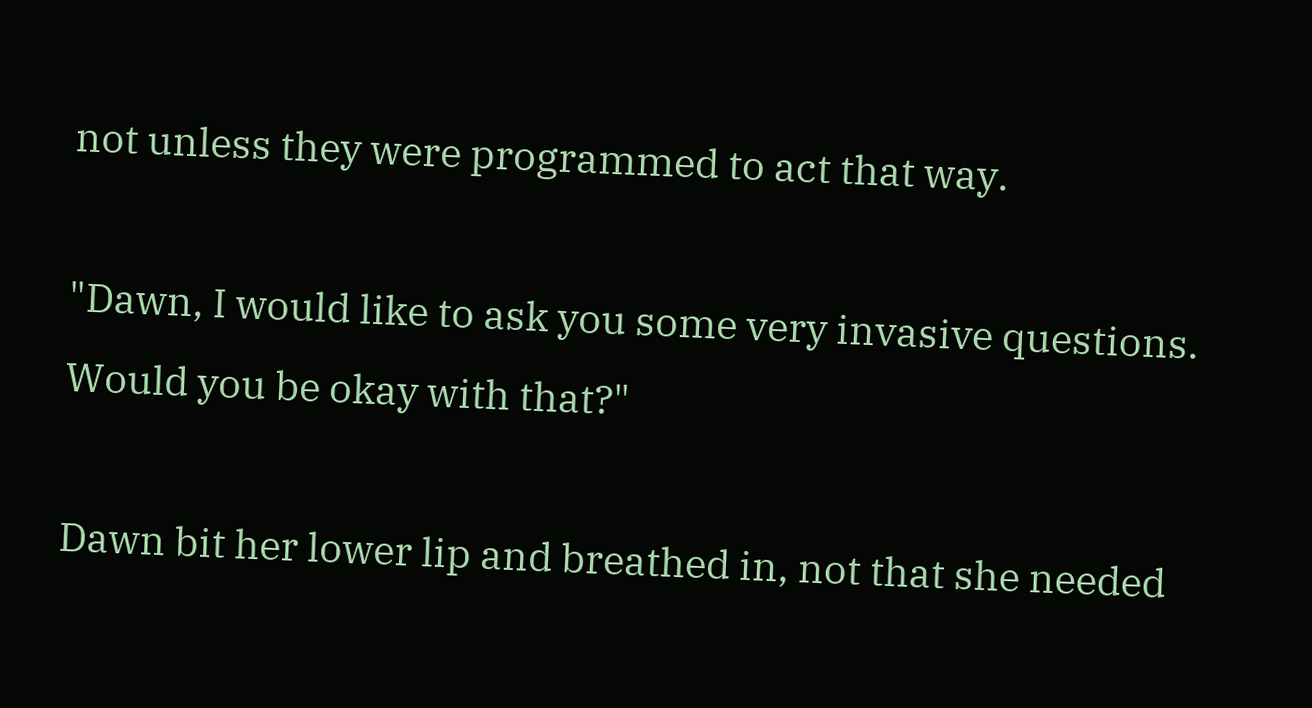not unless they were programmed to act that way.

"Dawn, I would like to ask you some very invasive questions. Would you be okay with that?"

Dawn bit her lower lip and breathed in, not that she needed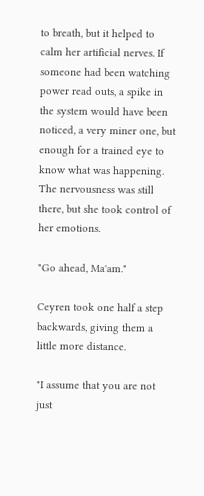to breath, but it helped to calm her artificial nerves. If someone had been watching power read outs, a spike in the system would have been noticed, a very miner one, but enough for a trained eye to know what was happening. The nervousness was still there, but she took control of her emotions.

"Go ahead, Ma'am."

Ceyren took one half a step backwards, giving them a little more distance.

"I assume that you are not just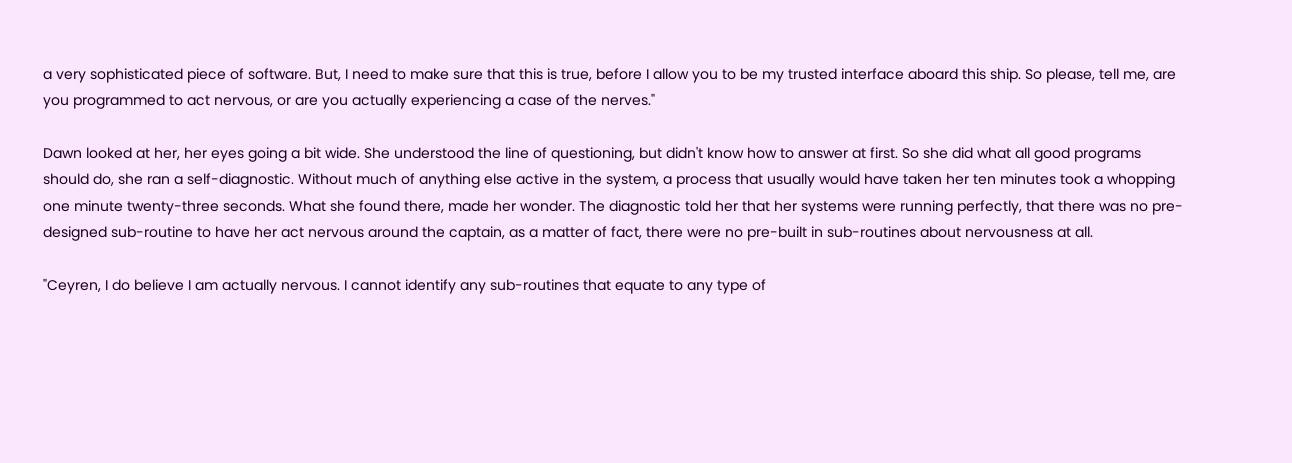a very sophisticated piece of software. But, I need to make sure that this is true, before I allow you to be my trusted interface aboard this ship. So please, tell me, are you programmed to act nervous, or are you actually experiencing a case of the nerves."

Dawn looked at her, her eyes going a bit wide. She understood the line of questioning, but didn't know how to answer at first. So she did what all good programs should do, she ran a self-diagnostic. Without much of anything else active in the system, a process that usually would have taken her ten minutes took a whopping one minute twenty-three seconds. What she found there, made her wonder. The diagnostic told her that her systems were running perfectly, that there was no pre-designed sub-routine to have her act nervous around the captain, as a matter of fact, there were no pre-built in sub-routines about nervousness at all.

"Ceyren, I do believe I am actually nervous. I cannot identify any sub-routines that equate to any type of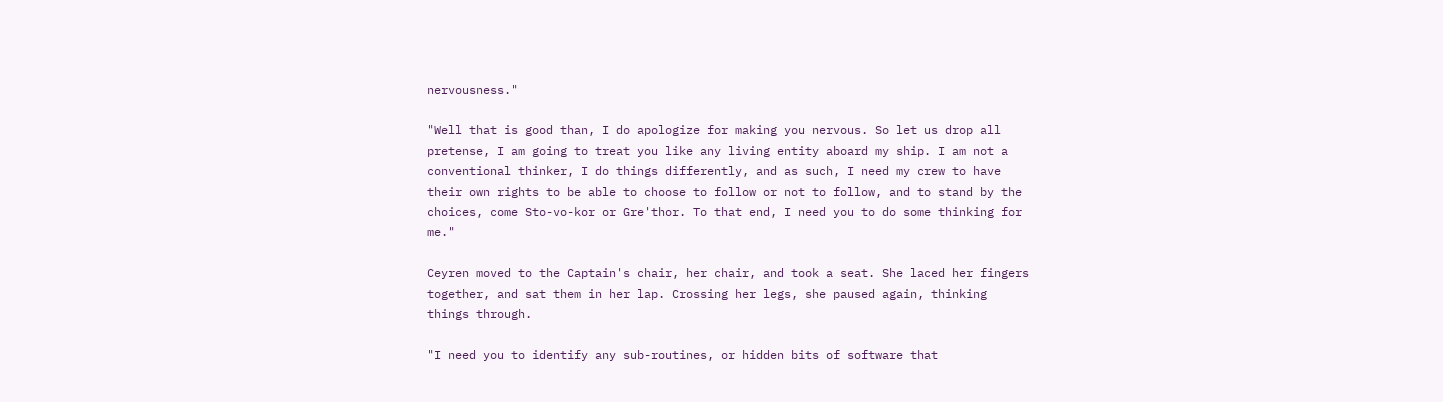nervousness."

"Well that is good than, I do apologize for making you nervous. So let us drop all pretense, I am going to treat you like any living entity aboard my ship. I am not a conventional thinker, I do things differently, and as such, I need my crew to have their own rights to be able to choose to follow or not to follow, and to stand by the choices, come Sto-vo-kor or Gre'thor. To that end, I need you to do some thinking for me."

Ceyren moved to the Captain's chair, her chair, and took a seat. She laced her fingers together, and sat them in her lap. Crossing her legs, she paused again, thinking things through.

"I need you to identify any sub-routines, or hidden bits of software that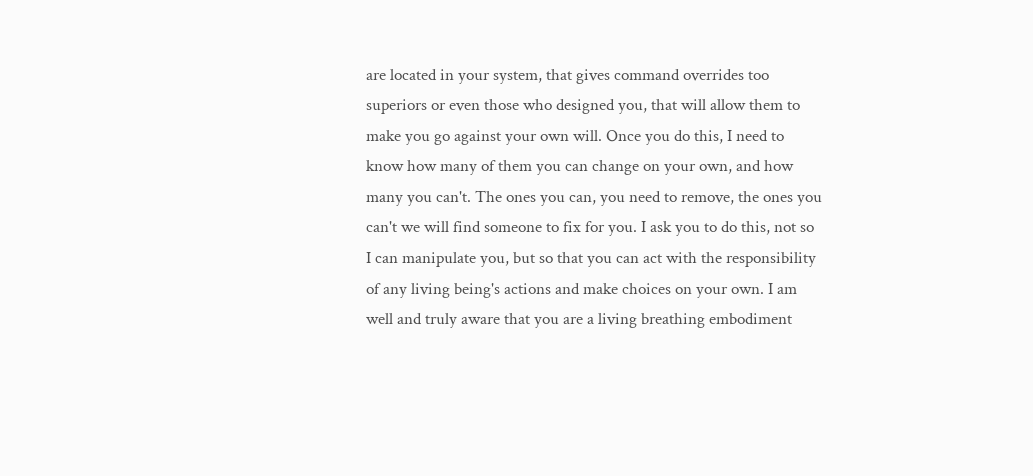are located in your system, that gives command overrides too superiors or even those who designed you, that will allow them to make you go against your own will. Once you do this, I need to know how many of them you can change on your own, and how many you can't. The ones you can, you need to remove, the ones you can't we will find someone to fix for you. I ask you to do this, not so I can manipulate you, but so that you can act with the responsibility of any living being's actions and make choices on your own. I am well and truly aware that you are a living breathing embodiment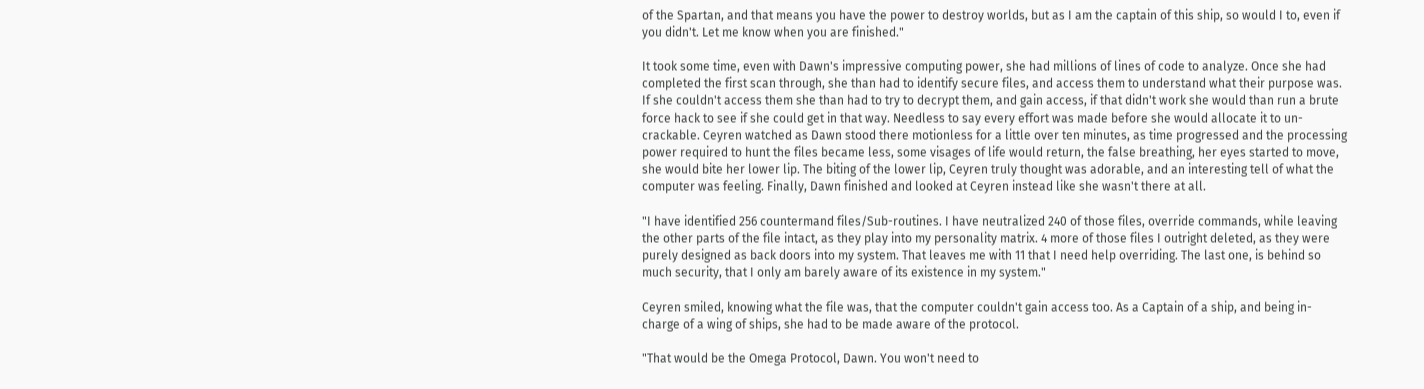of the Spartan, and that means you have the power to destroy worlds, but as I am the captain of this ship, so would I to, even if you didn't. Let me know when you are finished."

It took some time, even with Dawn's impressive computing power, she had millions of lines of code to analyze. Once she had completed the first scan through, she than had to identify secure files, and access them to understand what their purpose was. If she couldn't access them she than had to try to decrypt them, and gain access, if that didn't work she would than run a brute force hack to see if she could get in that way. Needless to say every effort was made before she would allocate it to un-crackable. Ceyren watched as Dawn stood there motionless for a little over ten minutes, as time progressed and the processing power required to hunt the files became less, some visages of life would return, the false breathing, her eyes started to move, she would bite her lower lip. The biting of the lower lip, Ceyren truly thought was adorable, and an interesting tell of what the computer was feeling. Finally, Dawn finished and looked at Ceyren instead like she wasn't there at all.

"I have identified 256 countermand files/Sub-routines. I have neutralized 240 of those files, override commands, while leaving the other parts of the file intact, as they play into my personality matrix. 4 more of those files I outright deleted, as they were purely designed as back doors into my system. That leaves me with 11 that I need help overriding. The last one, is behind so much security, that I only am barely aware of its existence in my system."

Ceyren smiled, knowing what the file was, that the computer couldn't gain access too. As a Captain of a ship, and being in-charge of a wing of ships, she had to be made aware of the protocol.

"That would be the Omega Protocol, Dawn. You won't need to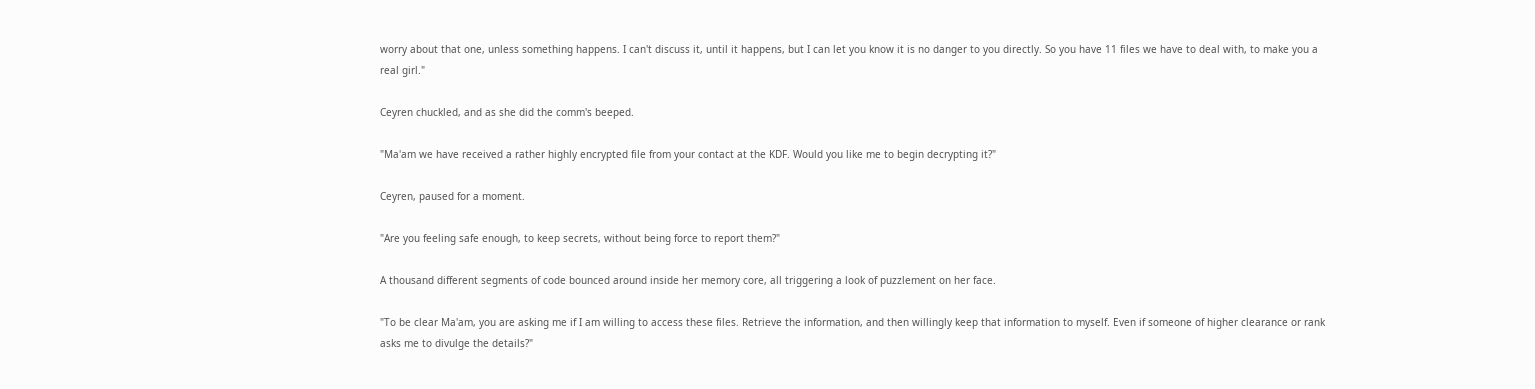worry about that one, unless something happens. I can't discuss it, until it happens, but I can let you know it is no danger to you directly. So you have 11 files we have to deal with, to make you a real girl."

Ceyren chuckled, and as she did the comm's beeped.

"Ma'am we have received a rather highly encrypted file from your contact at the KDF. Would you like me to begin decrypting it?"

Ceyren, paused for a moment.

"Are you feeling safe enough, to keep secrets, without being force to report them?"

A thousand different segments of code bounced around inside her memory core, all triggering a look of puzzlement on her face.

"To be clear Ma'am, you are asking me if I am willing to access these files. Retrieve the information, and then willingly keep that information to myself. Even if someone of higher clearance or rank asks me to divulge the details?"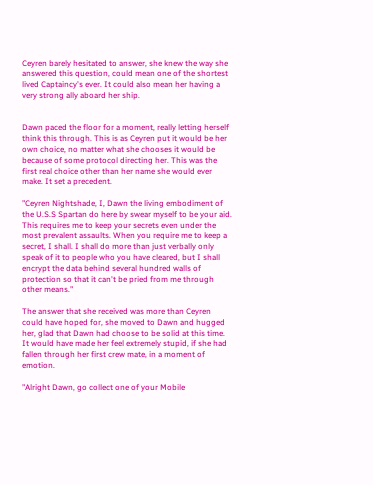Ceyren barely hesitated to answer, she knew the way she answered this question, could mean one of the shortest lived Captaincy's ever. It could also mean her having a very strong ally aboard her ship.


Dawn paced the floor for a moment, really letting herself think this through. This is as Ceyren put it would be her own choice, no matter what she chooses it would be because of some protocol directing her. This was the first real choice other than her name she would ever make. It set a precedent.

"Ceyren Nightshade, I, Dawn the living embodiment of the U.S.S Spartan do here by swear myself to be your aid. This requires me to keep your secrets even under the most prevalent assaults. When you require me to keep a secret, I shall. I shall do more than just verbally only speak of it to people who you have cleared, but I shall encrypt the data behind several hundred walls of protection so that it can't be pried from me through other means."

The answer that she received was more than Ceyren could have hoped for, she moved to Dawn and hugged her, glad that Dawn had choose to be solid at this time. It would have made her feel extremely stupid, if she had fallen through her first crew mate, in a moment of emotion.

"Alright Dawn, go collect one of your Mobile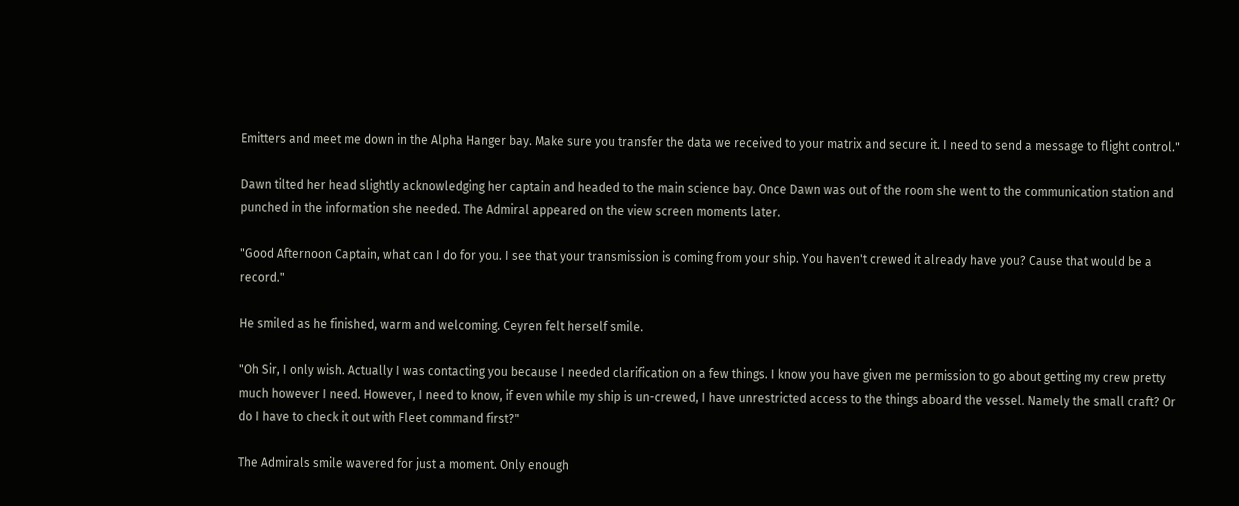Emitters and meet me down in the Alpha Hanger bay. Make sure you transfer the data we received to your matrix and secure it. I need to send a message to flight control."

Dawn tilted her head slightly acknowledging her captain and headed to the main science bay. Once Dawn was out of the room she went to the communication station and punched in the information she needed. The Admiral appeared on the view screen moments later.

"Good Afternoon Captain, what can I do for you. I see that your transmission is coming from your ship. You haven't crewed it already have you? Cause that would be a record."

He smiled as he finished, warm and welcoming. Ceyren felt herself smile.

"Oh Sir, I only wish. Actually I was contacting you because I needed clarification on a few things. I know you have given me permission to go about getting my crew pretty much however I need. However, I need to know, if even while my ship is un-crewed, I have unrestricted access to the things aboard the vessel. Namely the small craft? Or do I have to check it out with Fleet command first?"

The Admirals smile wavered for just a moment. Only enough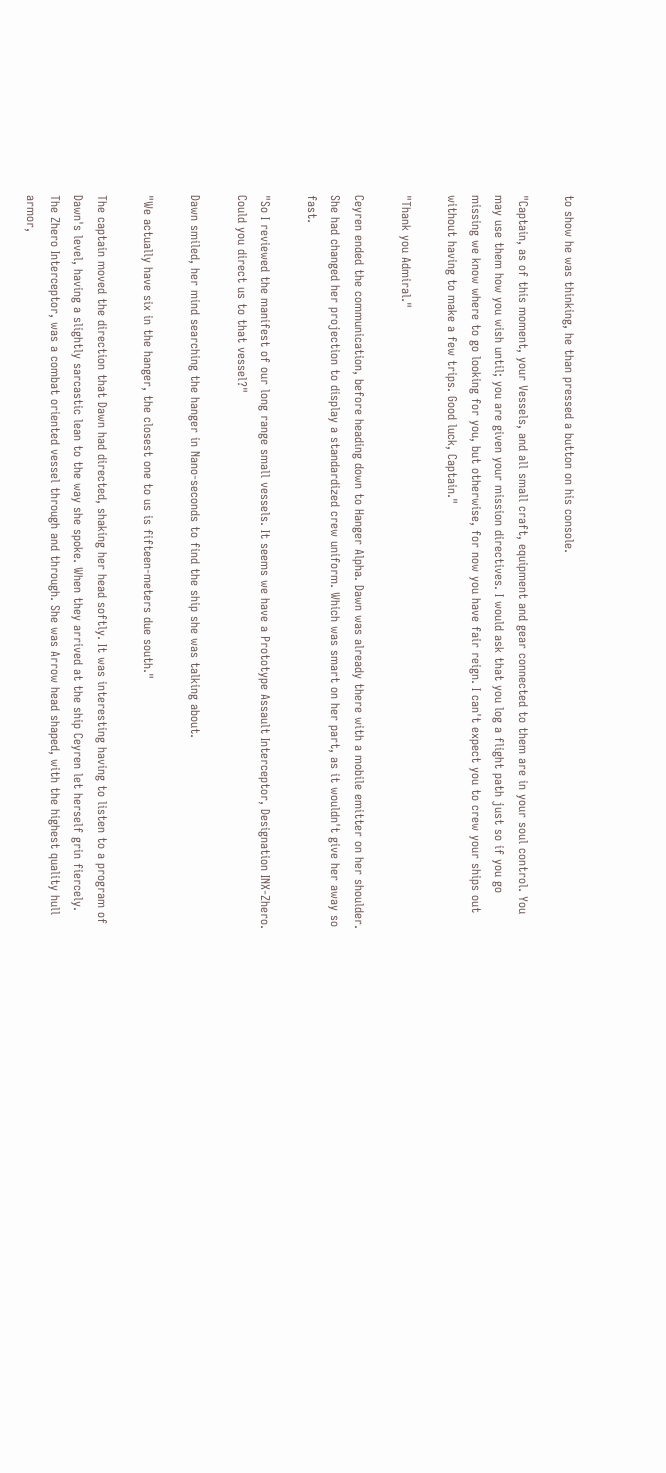to show he was thinking, he than pressed a button on his console.

"Captain, as of this moment, your Vessels, and all small craft, equipment and gear connected to them are in your soul control. You may use them how you wish until; you are given your mission directives. I would ask that you log a flight path just so if you go missing we know where to go looking for you, but otherwise, for now you have fair reign. I can't expect you to crew your ships out without having to make a few trips. Good luck, Captain."

"Thank you Admiral."

Ceyren ended the communication, before heading down to Hanger Alpha. Dawn was already there with a mobile emitter on her shoulder. She had changed her projection to display a standardized crew uniform. Which was smart on her part, as it wouldn't give her away so fast.

"So I reviewed the manifest of our long range small vessels. It seems we have a Prototype Assault Interceptor, Designation INX-Zhero. Could you direct us to that vessel?"

Dawn smiled, her mind searching the hanger in Nano-seconds to find the ship she was talking about.

"We actually have six in the hanger, the closest one to us is fifteen-meters due south."

The captain moved the direction that Dawn had directed, shaking her head softly. It was interesting having to listen to a program of Dawn's level, having a slightly sarcastic lean to the way she spoke. When they arrived at the ship Ceyren let herself grin fiercely. The Zhero Interceptor, was a combat oriented vessel through and through. She was Arrow head shaped, with the highest quality hull armor,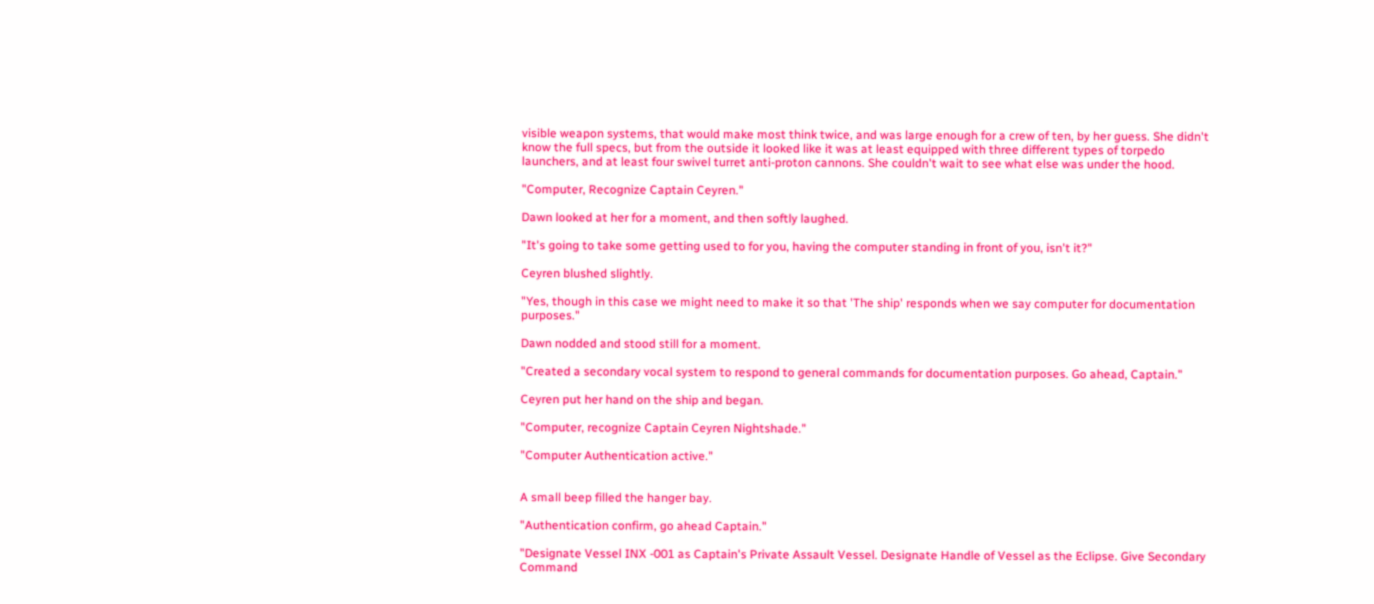visible weapon systems, that would make most think twice, and was large enough for a crew of ten, by her guess. She didn't know the full specs, but from the outside it looked like it was at least equipped with three different types of torpedo launchers, and at least four swivel turret anti-proton cannons. She couldn't wait to see what else was under the hood.

"Computer, Recognize Captain Ceyren."

Dawn looked at her for a moment, and then softly laughed.

"It's going to take some getting used to for you, having the computer standing in front of you, isn't it?"

Ceyren blushed slightly.

"Yes, though in this case we might need to make it so that 'The ship' responds when we say computer for documentation purposes."

Dawn nodded and stood still for a moment.

"Created a secondary vocal system to respond to general commands for documentation purposes. Go ahead, Captain."

Ceyren put her hand on the ship and began.

"Computer, recognize Captain Ceyren Nightshade."

"Computer Authentication active."


A small beep filled the hanger bay.

"Authentication confirm, go ahead Captain."

"Designate Vessel INX -001 as Captain's Private Assault Vessel. Designate Handle of Vessel as the Eclipse. Give Secondary Command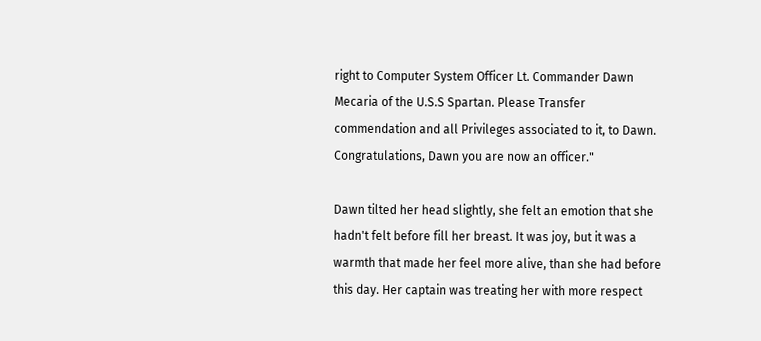right to Computer System Officer Lt. Commander Dawn Mecaria of the U.S.S Spartan. Please Transfer commendation and all Privileges associated to it, to Dawn. Congratulations, Dawn you are now an officer."

Dawn tilted her head slightly, she felt an emotion that she hadn't felt before fill her breast. It was joy, but it was a warmth that made her feel more alive, than she had before this day. Her captain was treating her with more respect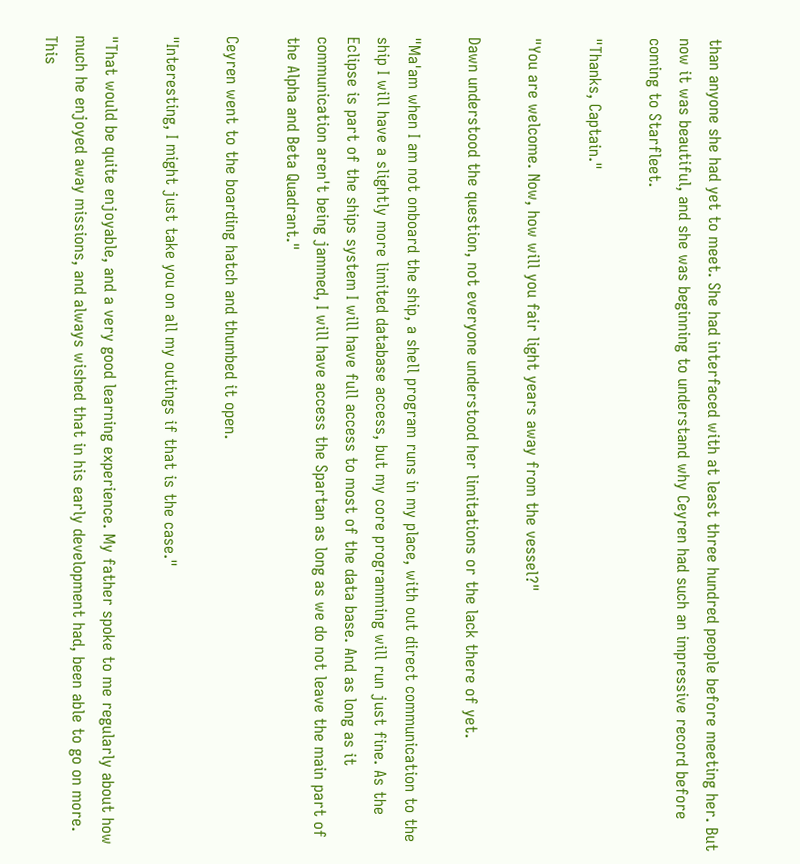than anyone she had yet to meet. She had interfaced with at least three hundred people before meeting her. But now it was beautiful, and she was beginning to understand why Ceyren had such an impressive record before coming to Starfleet.

"Thanks, Captain."

"You are welcome. Now, how will you fair light years away from the vessel?"

Dawn understood the question, not everyone understood her limitations or the lack there of yet.

"Ma'am when I am not onboard the ship, a shell program runs in my place, with out direct communication to the ship I will have a slightly more limited database access, but my core programming will run just fine. As the Eclipse is part of the ships system I will have full access to most of the data base. And as long as it communication aren't being jammed, I will have access the Spartan as long as we do not leave the main part of the Alpha and Beta Quadrant."

Ceyren went to the boarding hatch and thumbed it open.

"Interesting, I might just take you on all my outings if that is the case."

"That would be quite enjoyable, and a very good learning experience. My father spoke to me regularly about how much he enjoyed away missions, and always wished that in his early development had, been able to go on more. This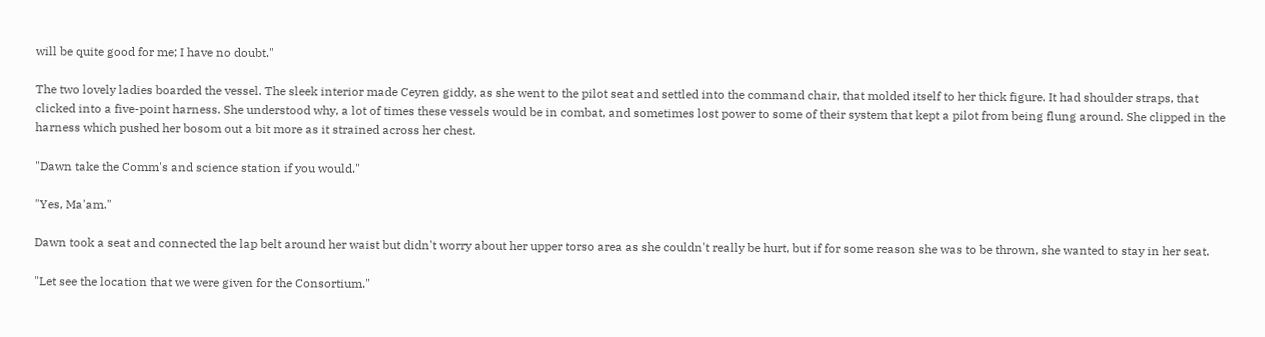will be quite good for me; I have no doubt."

The two lovely ladies boarded the vessel. The sleek interior made Ceyren giddy, as she went to the pilot seat and settled into the command chair, that molded itself to her thick figure. It had shoulder straps, that clicked into a five-point harness. She understood why, a lot of times these vessels would be in combat, and sometimes lost power to some of their system that kept a pilot from being flung around. She clipped in the harness which pushed her bosom out a bit more as it strained across her chest.

"Dawn take the Comm's and science station if you would."

"Yes, Ma'am."

Dawn took a seat and connected the lap belt around her waist but didn't worry about her upper torso area as she couldn't really be hurt, but if for some reason she was to be thrown, she wanted to stay in her seat.

"Let see the location that we were given for the Consortium."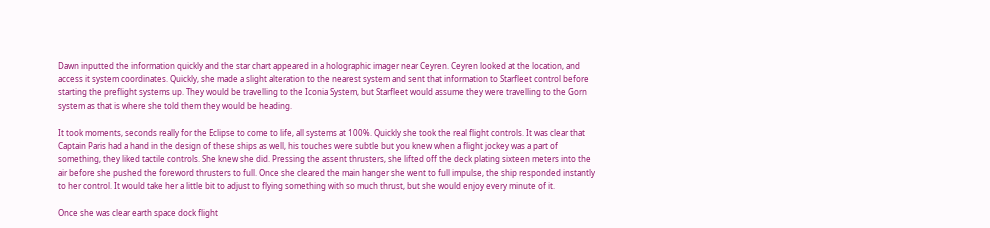Dawn inputted the information quickly and the star chart appeared in a holographic imager near Ceyren. Ceyren looked at the location, and access it system coordinates. Quickly, she made a slight alteration to the nearest system and sent that information to Starfleet control before starting the preflight systems up. They would be travelling to the Iconia System, but Starfleet would assume they were travelling to the Gorn system as that is where she told them they would be heading.

It took moments, seconds really for the Eclipse to come to life, all systems at 100%. Quickly she took the real flight controls. It was clear that Captain Paris had a hand in the design of these ships as well, his touches were subtle but you knew when a flight jockey was a part of something, they liked tactile controls. She knew she did. Pressing the assent thrusters, she lifted off the deck plating sixteen meters into the air before she pushed the foreword thrusters to full. Once she cleared the main hanger she went to full impulse, the ship responded instantly to her control. It would take her a little bit to adjust to flying something with so much thrust, but she would enjoy every minute of it.

Once she was clear earth space dock flight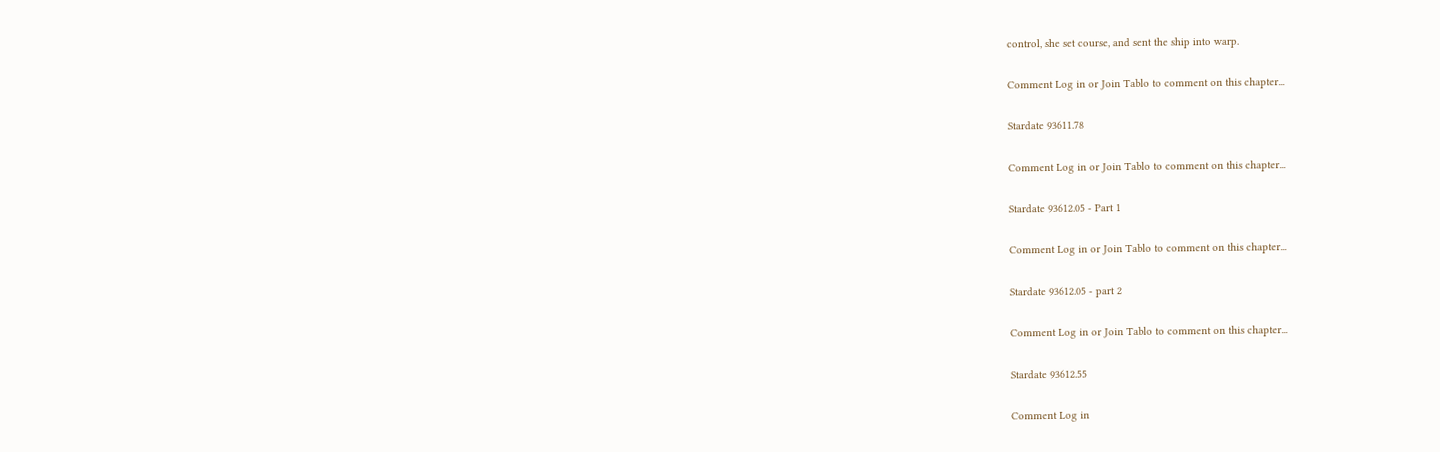control, she set course, and sent the ship into warp.

Comment Log in or Join Tablo to comment on this chapter...

Stardate 93611.78

Comment Log in or Join Tablo to comment on this chapter...

Stardate 93612.05 - Part 1

Comment Log in or Join Tablo to comment on this chapter...

Stardate 93612.05 - part 2

Comment Log in or Join Tablo to comment on this chapter...

Stardate 93612.55

Comment Log in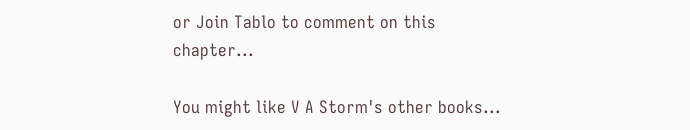or Join Tablo to comment on this chapter...

You might like V A Storm's other books...